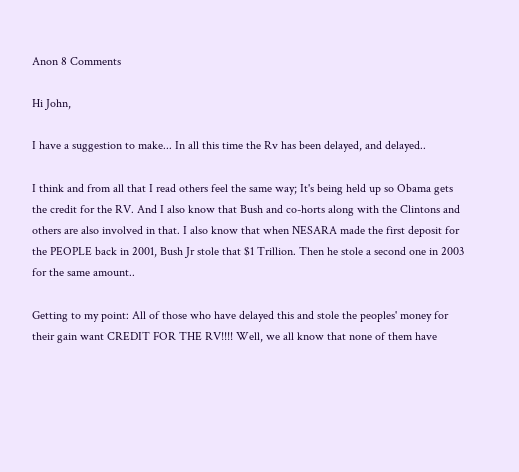Anon 8 Comments

Hi John,

I have a suggestion to make... In all this time the Rv has been delayed, and delayed..

I think and from all that I read others feel the same way; It's being held up so Obama gets the credit for the RV. And I also know that Bush and co-horts along with the Clintons and others are also involved in that. I also know that when NESARA made the first deposit for the PEOPLE back in 2001, Bush Jr stole that $1 Trillion. Then he stole a second one in 2003 for the same amount..

Getting to my point: All of those who have delayed this and stole the peoples' money for their gain want CREDIT FOR THE RV!!!! Well, we all know that none of them have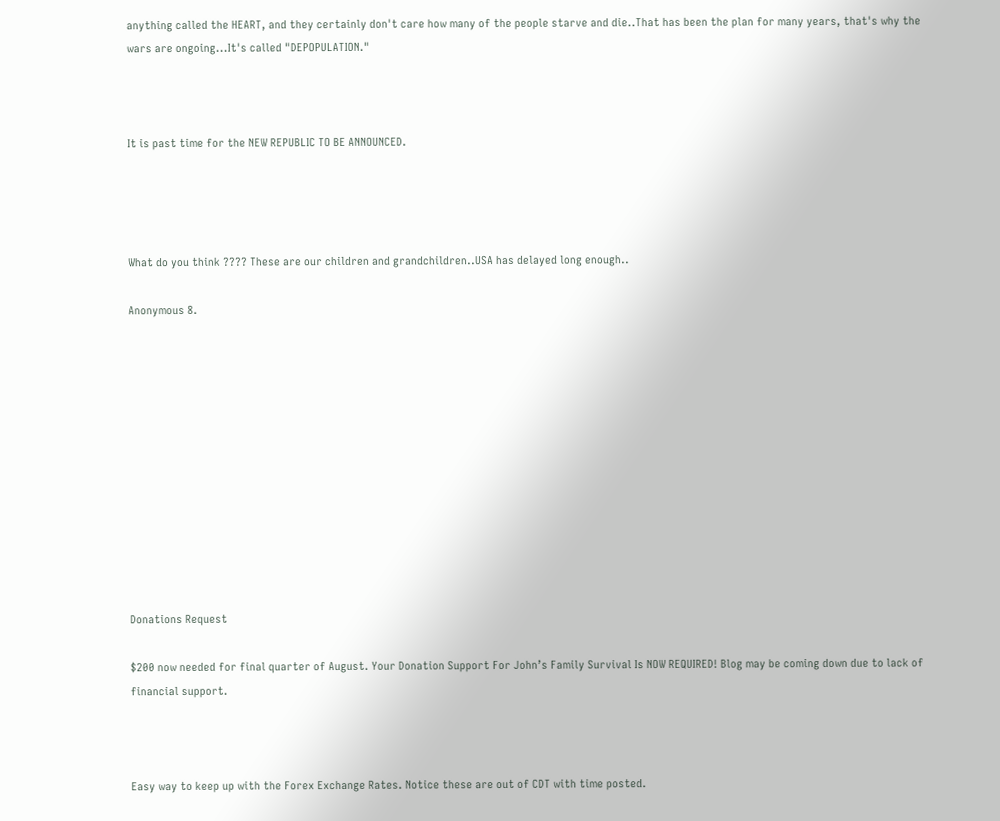anything called the HEART, and they certainly don't care how many of the people starve and die..That has been the plan for many years, that's why the wars are ongoing...It's called "DEPOPULATION."



It is past time for the NEW REPUBLIC TO BE ANNOUNCED.




What do you think ???? These are our children and grandchildren..USA has delayed long enough..

Anonymous 8.












Donations Request

$200 now needed for final quarter of August. Your Donation Support For John’s Family Survival Is NOW REQUIRED! Blog may be coming down due to lack of financial support.



Easy way to keep up with the Forex Exchange Rates. Notice these are out of CDT with time posted.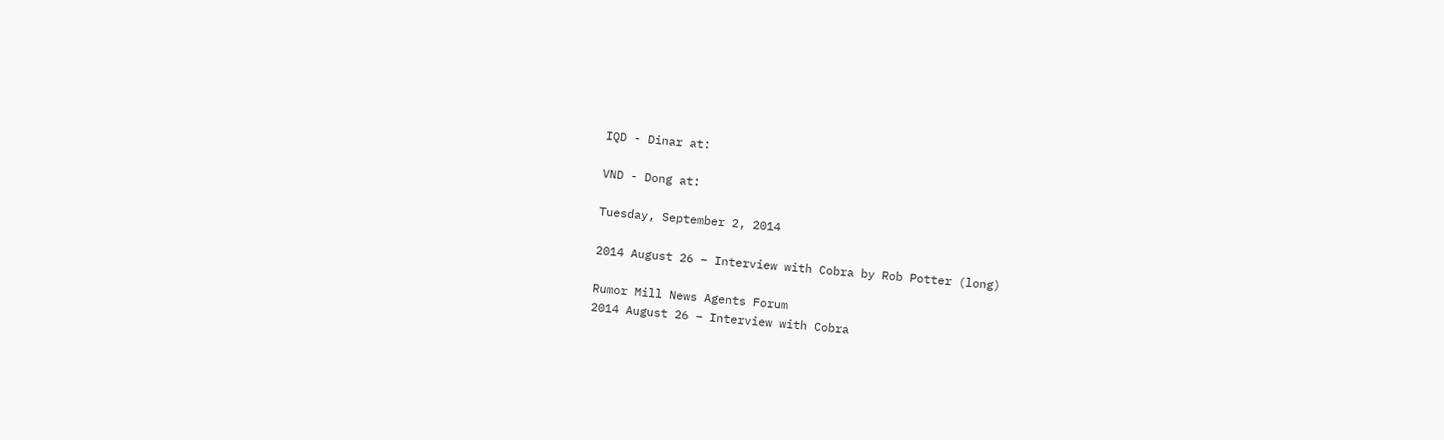IQD - Dinar at:

VND - Dong at:

Tuesday, September 2, 2014

2014 August 26 – Interview with Cobra by Rob Potter (long)

Rumor Mill News Agents Forum
2014 August 26 – Interview with Cobra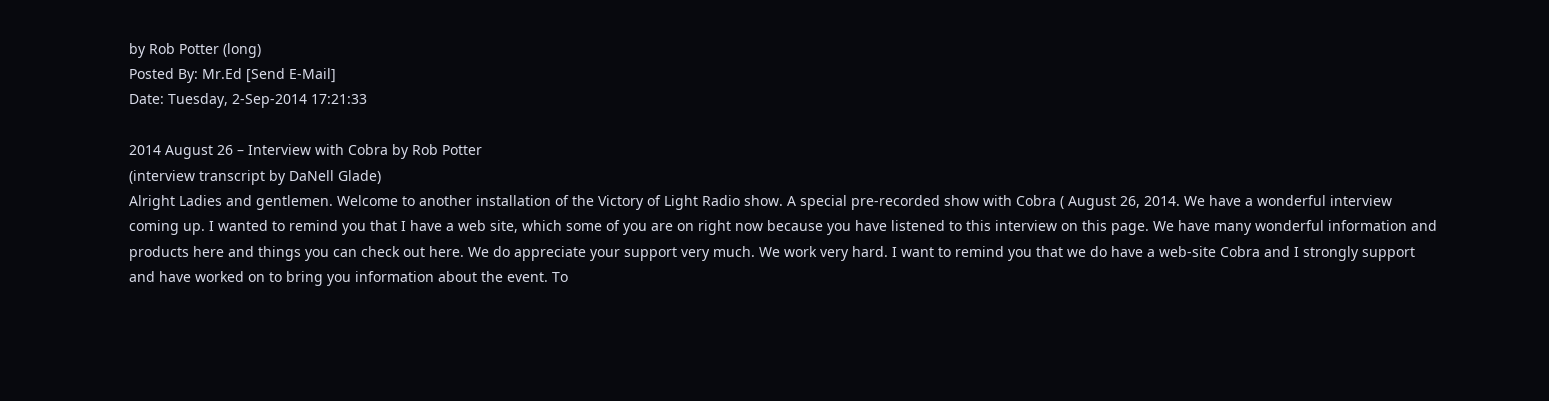by Rob Potter (long)
Posted By: Mr.Ed [Send E-Mail]
Date: Tuesday, 2-Sep-2014 17:21:33

2014 August 26 – Interview with Cobra by Rob Potter
(interview transcript by DaNell Glade)
Alright Ladies and gentlemen. Welcome to another installation of the Victory of Light Radio show. A special pre-recorded show with Cobra ( August 26, 2014. We have a wonderful interview coming up. I wanted to remind you that I have a web site, which some of you are on right now because you have listened to this interview on this page. We have many wonderful information and products here and things you can check out here. We do appreciate your support very much. We work very hard. I want to remind you that we do have a web-site Cobra and I strongly support and have worked on to bring you information about the event. To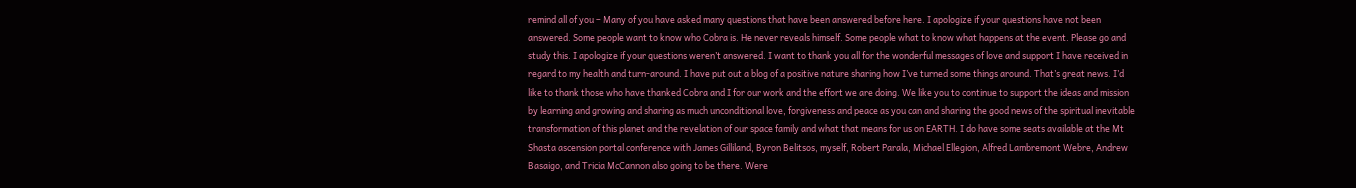remind all of you – Many of you have asked many questions that have been answered before here. I apologize if your questions have not been answered. Some people want to know who Cobra is. He never reveals himself. Some people what to know what happens at the event. Please go and study this. I apologize if your questions weren’t answered. I want to thank you all for the wonderful messages of love and support I have received in regard to my health and turn-around. I have put out a blog of a positive nature sharing how I’ve turned some things around. That’s great news. I’d like to thank those who have thanked Cobra and I for our work and the effort we are doing. We like you to continue to support the ideas and mission by learning and growing and sharing as much unconditional love, forgiveness and peace as you can and sharing the good news of the spiritual inevitable transformation of this planet and the revelation of our space family and what that means for us on EARTH. I do have some seats available at the Mt Shasta ascension portal conference with James Gilliland, Byron Belitsos, myself, Robert Parala, Michael Ellegion, Alfred Lambremont Webre, Andrew Basaigo, and Tricia McCannon also going to be there. Were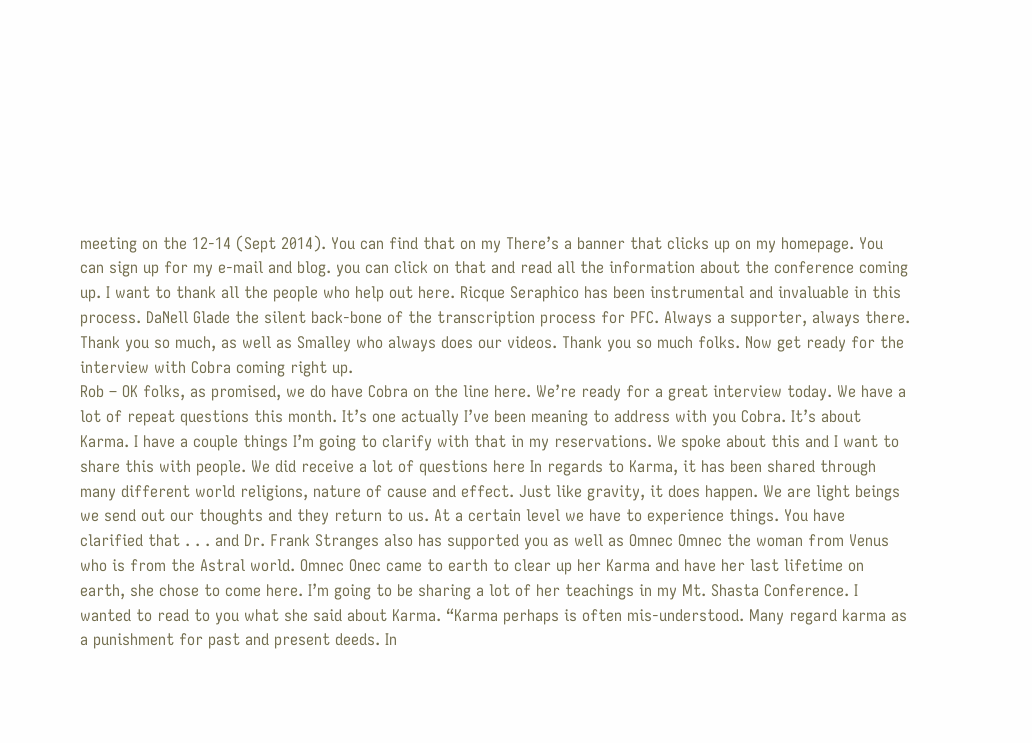meeting on the 12-14 (Sept 2014). You can find that on my There’s a banner that clicks up on my homepage. You can sign up for my e-mail and blog. you can click on that and read all the information about the conference coming up. I want to thank all the people who help out here. Ricque Seraphico has been instrumental and invaluable in this process. DaNell Glade the silent back-bone of the transcription process for PFC. Always a supporter, always there. Thank you so much, as well as Smalley who always does our videos. Thank you so much folks. Now get ready for the interview with Cobra coming right up.
Rob – OK folks, as promised, we do have Cobra on the line here. We’re ready for a great interview today. We have a lot of repeat questions this month. It’s one actually I’ve been meaning to address with you Cobra. It’s about Karma. I have a couple things I’m going to clarify with that in my reservations. We spoke about this and I want to share this with people. We did receive a lot of questions here In regards to Karma, it has been shared through many different world religions, nature of cause and effect. Just like gravity, it does happen. We are light beings we send out our thoughts and they return to us. At a certain level we have to experience things. You have clarified that . . . and Dr. Frank Stranges also has supported you as well as Omnec Omnec the woman from Venus who is from the Astral world. Omnec Onec came to earth to clear up her Karma and have her last lifetime on earth, she chose to come here. I’m going to be sharing a lot of her teachings in my Mt. Shasta Conference. I wanted to read to you what she said about Karma. “Karma perhaps is often mis-understood. Many regard karma as a punishment for past and present deeds. In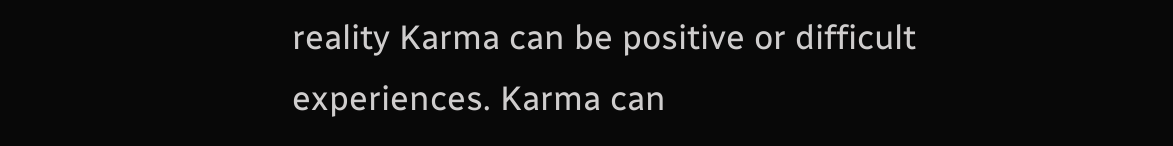reality Karma can be positive or difficult experiences. Karma can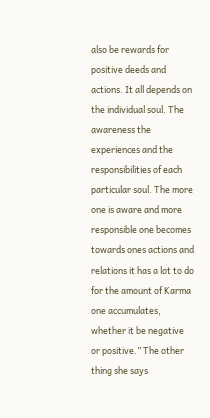also be rewards for positive deeds and actions. It all depends on the individual soul. The awareness the experiences and the responsibilities of each particular soul. The more one is aware and more responsible one becomes towards ones actions and relations it has a lot to do for the amount of Karma one accumulates, whether it be negative or positive.” The other thing she says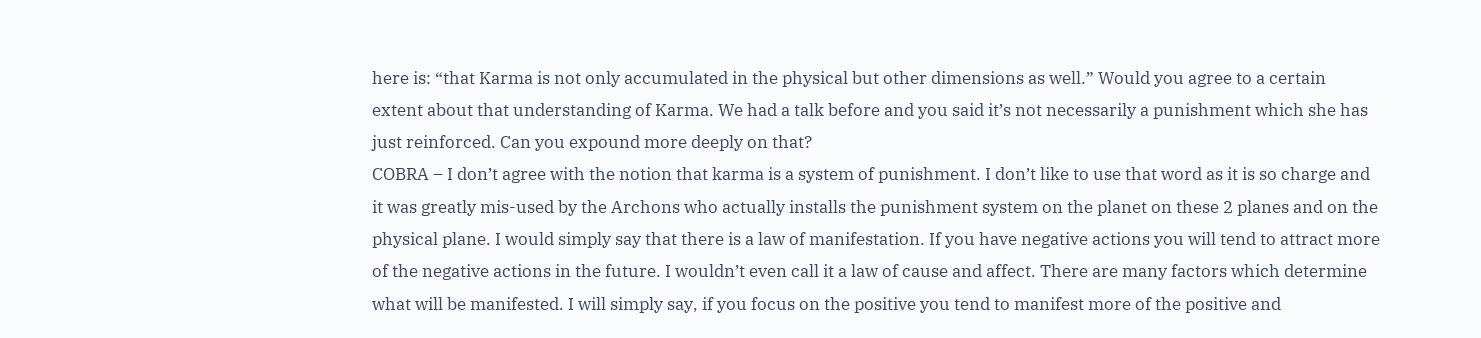here is: “that Karma is not only accumulated in the physical but other dimensions as well.” Would you agree to a certain extent about that understanding of Karma. We had a talk before and you said it’s not necessarily a punishment which she has just reinforced. Can you expound more deeply on that?
COBRA – I don’t agree with the notion that karma is a system of punishment. I don’t like to use that word as it is so charge and it was greatly mis-used by the Archons who actually installs the punishment system on the planet on these 2 planes and on the physical plane. I would simply say that there is a law of manifestation. If you have negative actions you will tend to attract more of the negative actions in the future. I wouldn’t even call it a law of cause and affect. There are many factors which determine what will be manifested. I will simply say, if you focus on the positive you tend to manifest more of the positive and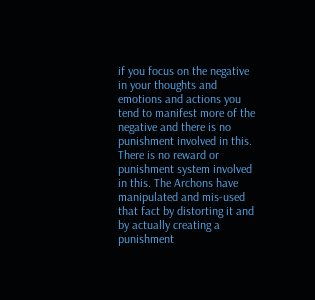if you focus on the negative in your thoughts and emotions and actions you tend to manifest more of the negative and there is no punishment involved in this. There is no reward or punishment system involved in this. The Archons have manipulated and mis-used that fact by distorting it and by actually creating a punishment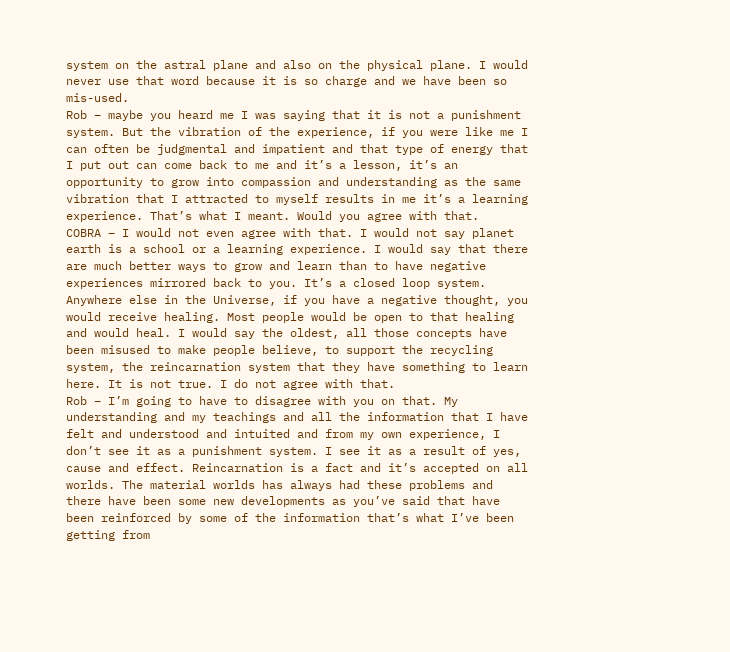system on the astral plane and also on the physical plane. I would never use that word because it is so charge and we have been so mis-used.
Rob – maybe you heard me I was saying that it is not a punishment system. But the vibration of the experience, if you were like me I can often be judgmental and impatient and that type of energy that I put out can come back to me and it’s a lesson, it’s an opportunity to grow into compassion and understanding as the same vibration that I attracted to myself results in me it’s a learning experience. That’s what I meant. Would you agree with that.
COBRA – I would not even agree with that. I would not say planet earth is a school or a learning experience. I would say that there are much better ways to grow and learn than to have negative experiences mirrored back to you. It’s a closed loop system. Anywhere else in the Universe, if you have a negative thought, you would receive healing. Most people would be open to that healing and would heal. I would say the oldest, all those concepts have been misused to make people believe, to support the recycling system, the reincarnation system that they have something to learn here. It is not true. I do not agree with that.
Rob – I’m going to have to disagree with you on that. My understanding and my teachings and all the information that I have felt and understood and intuited and from my own experience, I don’t see it as a punishment system. I see it as a result of yes, cause and effect. Reincarnation is a fact and it’s accepted on all worlds. The material worlds has always had these problems and there have been some new developments as you’ve said that have been reinforced by some of the information that’s what I’ve been getting from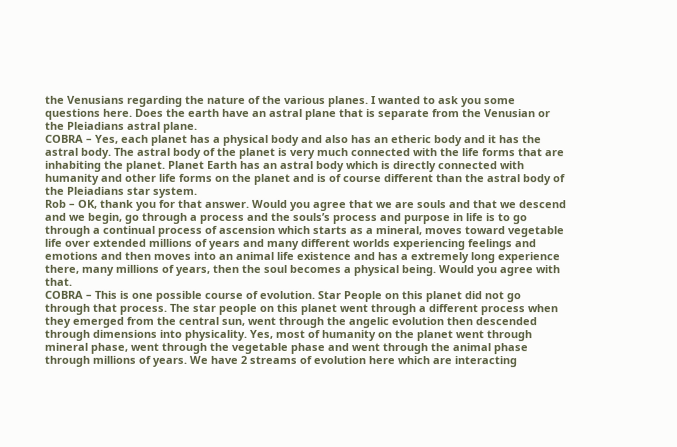the Venusians regarding the nature of the various planes. I wanted to ask you some questions here. Does the earth have an astral plane that is separate from the Venusian or the Pleiadians astral plane.
COBRA – Yes, each planet has a physical body and also has an etheric body and it has the astral body. The astral body of the planet is very much connected with the life forms that are inhabiting the planet. Planet Earth has an astral body which is directly connected with humanity and other life forms on the planet and is of course different than the astral body of the Pleiadians star system.
Rob – OK, thank you for that answer. Would you agree that we are souls and that we descend and we begin, go through a process and the souls’s process and purpose in life is to go through a continual process of ascension which starts as a mineral, moves toward vegetable life over extended millions of years and many different worlds experiencing feelings and emotions and then moves into an animal life existence and has a extremely long experience there, many millions of years, then the soul becomes a physical being. Would you agree with that.
COBRA – This is one possible course of evolution. Star People on this planet did not go through that process. The star people on this planet went through a different process when they emerged from the central sun, went through the angelic evolution then descended through dimensions into physicality. Yes, most of humanity on the planet went through mineral phase, went through the vegetable phase and went through the animal phase through millions of years. We have 2 streams of evolution here which are interacting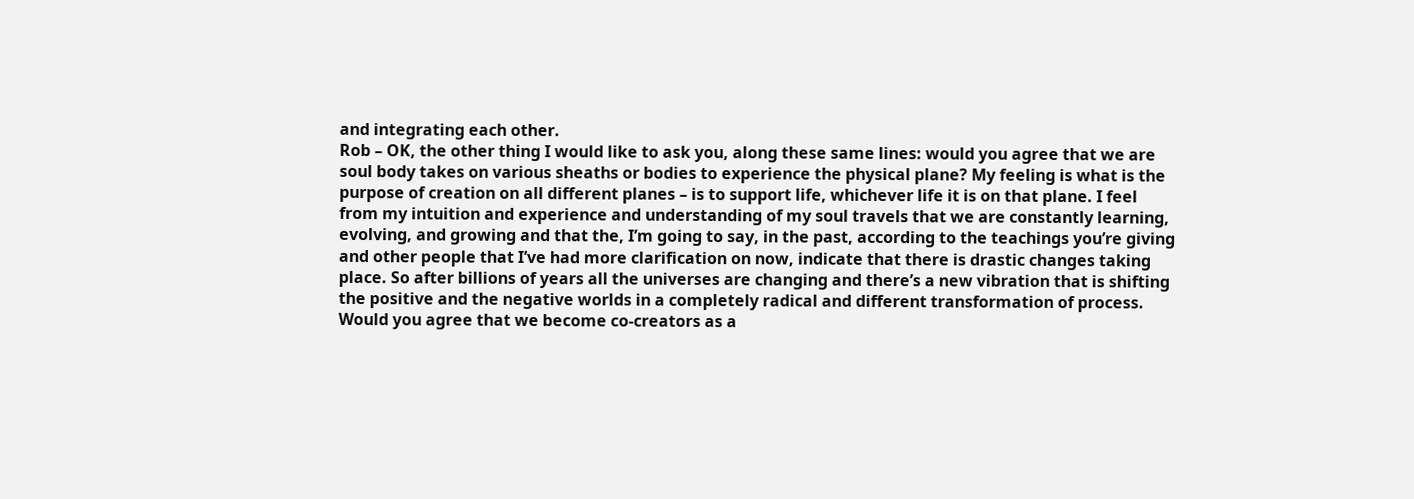and integrating each other.
Rob – OK, the other thing I would like to ask you, along these same lines: would you agree that we are soul body takes on various sheaths or bodies to experience the physical plane? My feeling is what is the purpose of creation on all different planes – is to support life, whichever life it is on that plane. I feel from my intuition and experience and understanding of my soul travels that we are constantly learning, evolving, and growing and that the, I’m going to say, in the past, according to the teachings you’re giving and other people that I’ve had more clarification on now, indicate that there is drastic changes taking place. So after billions of years all the universes are changing and there’s a new vibration that is shifting the positive and the negative worlds in a completely radical and different transformation of process. Would you agree that we become co-creators as a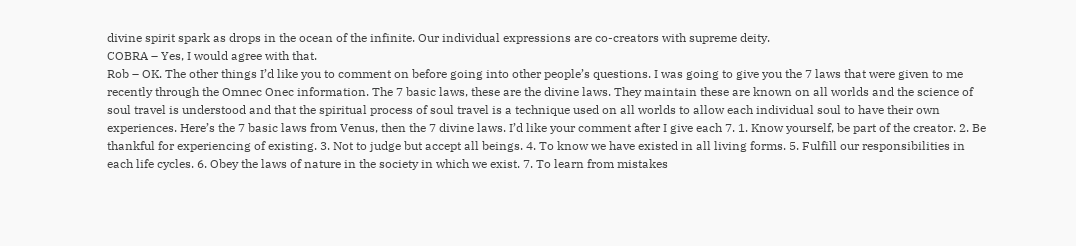divine spirit spark as drops in the ocean of the infinite. Our individual expressions are co-creators with supreme deity.
COBRA – Yes, I would agree with that.
Rob – OK. The other things I’d like you to comment on before going into other people’s questions. I was going to give you the 7 laws that were given to me recently through the Omnec Onec information. The 7 basic laws, these are the divine laws. They maintain these are known on all worlds and the science of soul travel is understood and that the spiritual process of soul travel is a technique used on all worlds to allow each individual soul to have their own experiences. Here’s the 7 basic laws from Venus, then the 7 divine laws. I’d like your comment after I give each 7. 1. Know yourself, be part of the creator. 2. Be thankful for experiencing of existing. 3. Not to judge but accept all beings. 4. To know we have existed in all living forms. 5. Fulfill our responsibilities in each life cycles. 6. Obey the laws of nature in the society in which we exist. 7. To learn from mistakes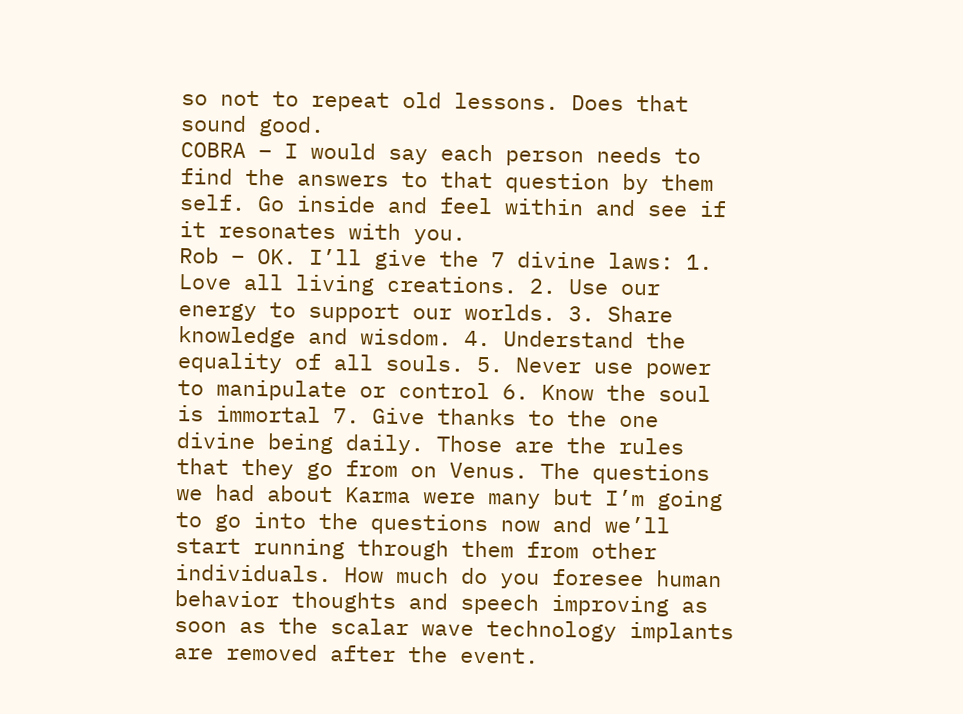so not to repeat old lessons. Does that sound good.
COBRA – I would say each person needs to find the answers to that question by them self. Go inside and feel within and see if it resonates with you.
Rob – OK. I’ll give the 7 divine laws: 1. Love all living creations. 2. Use our energy to support our worlds. 3. Share knowledge and wisdom. 4. Understand the equality of all souls. 5. Never use power to manipulate or control 6. Know the soul is immortal 7. Give thanks to the one divine being daily. Those are the rules that they go from on Venus. The questions we had about Karma were many but I’m going to go into the questions now and we’ll start running through them from other individuals. How much do you foresee human behavior thoughts and speech improving as soon as the scalar wave technology implants are removed after the event.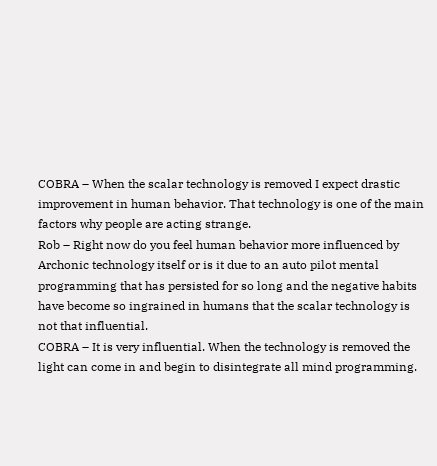COBRA – When the scalar technology is removed I expect drastic improvement in human behavior. That technology is one of the main factors why people are acting strange.
Rob – Right now do you feel human behavior more influenced by Archonic technology itself or is it due to an auto pilot mental programming that has persisted for so long and the negative habits have become so ingrained in humans that the scalar technology is not that influential.
COBRA – It is very influential. When the technology is removed the light can come in and begin to disintegrate all mind programming.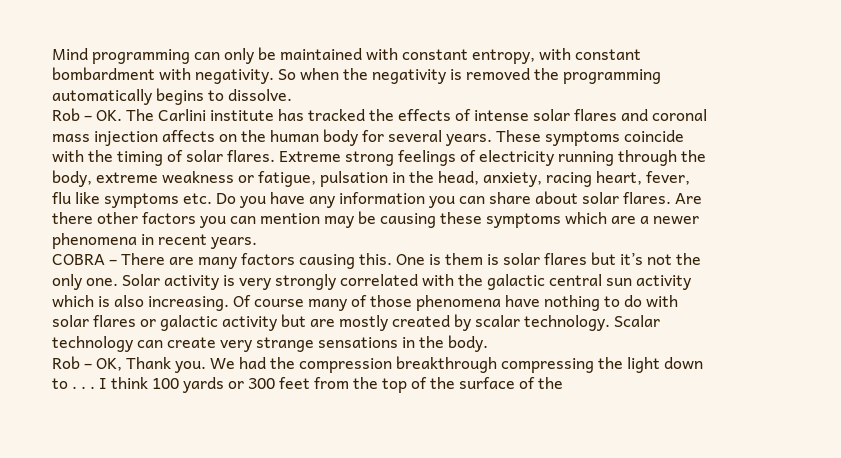Mind programming can only be maintained with constant entropy, with constant bombardment with negativity. So when the negativity is removed the programming automatically begins to dissolve.
Rob – OK. The Carlini institute has tracked the effects of intense solar flares and coronal mass injection affects on the human body for several years. These symptoms coincide with the timing of solar flares. Extreme strong feelings of electricity running through the body, extreme weakness or fatigue, pulsation in the head, anxiety, racing heart, fever, flu like symptoms etc. Do you have any information you can share about solar flares. Are there other factors you can mention may be causing these symptoms which are a newer phenomena in recent years.
COBRA – There are many factors causing this. One is them is solar flares but it’s not the only one. Solar activity is very strongly correlated with the galactic central sun activity which is also increasing. Of course many of those phenomena have nothing to do with solar flares or galactic activity but are mostly created by scalar technology. Scalar technology can create very strange sensations in the body.
Rob – OK, Thank you. We had the compression breakthrough compressing the light down to . . . I think 100 yards or 300 feet from the top of the surface of the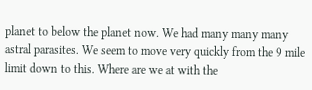planet to below the planet now. We had many many many astral parasites. We seem to move very quickly from the 9 mile limit down to this. Where are we at with the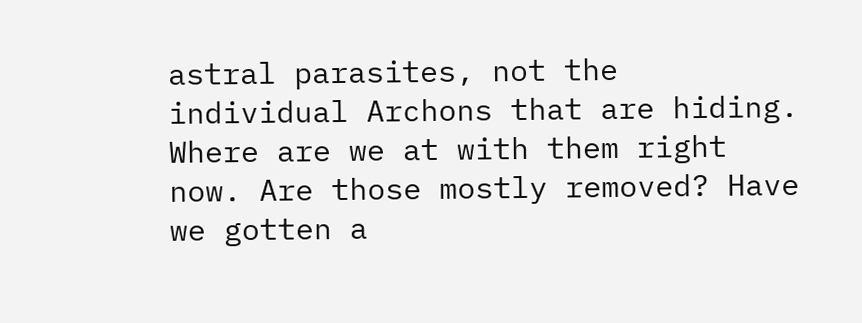astral parasites, not the individual Archons that are hiding. Where are we at with them right now. Are those mostly removed? Have we gotten a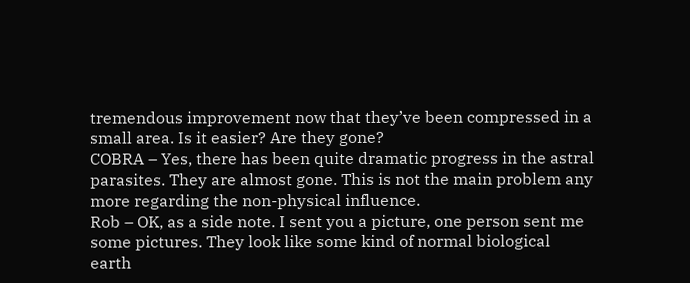tremendous improvement now that they’ve been compressed in a small area. Is it easier? Are they gone?
COBRA – Yes, there has been quite dramatic progress in the astral parasites. They are almost gone. This is not the main problem any more regarding the non-physical influence.
Rob – OK, as a side note. I sent you a picture, one person sent me some pictures. They look like some kind of normal biological earth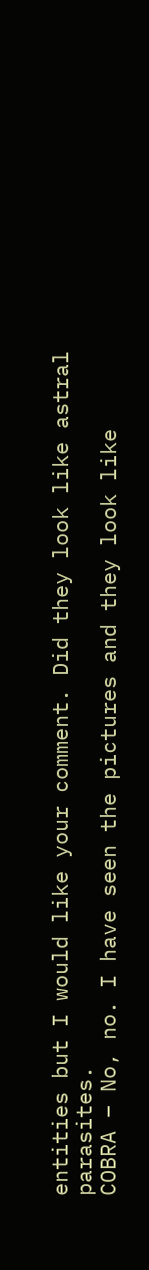entities but I would like your comment. Did they look like astral parasites.
COBRA – No, no. I have seen the pictures and they look like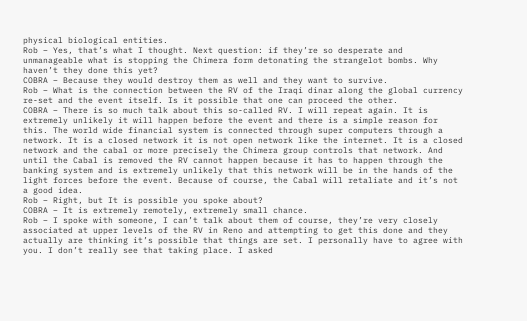physical biological entities.
Rob – Yes, that’s what I thought. Next question: if they’re so desperate and unmanageable what is stopping the Chimera form detonating the strangelot bombs. Why haven’t they done this yet?
COBRA – Because they would destroy them as well and they want to survive.
Rob – What is the connection between the RV of the Iraqi dinar along the global currency re-set and the event itself. Is it possible that one can proceed the other.
COBRA – There is so much talk about this so-called RV. I will repeat again. It is extremely unlikely it will happen before the event and there is a simple reason for this. The world wide financial system is connected through super computers through a network. It is a closed network it is not open network like the internet. It is a closed network and the cabal or more precisely the Chimera group controls that network. And until the Cabal is removed the RV cannot happen because it has to happen through the banking system and is extremely unlikely that this network will be in the hands of the light forces before the event. Because of course, the Cabal will retaliate and it’s not a good idea.
Rob – Right, but It is possible you spoke about?
COBRA – It is extremely remotely, extremely small chance.
Rob – I spoke with someone, I can’t talk about them of course, they’re very closely associated at upper levels of the RV in Reno and attempting to get this done and they actually are thinking it’s possible that things are set. I personally have to agree with you. I don’t really see that taking place. I asked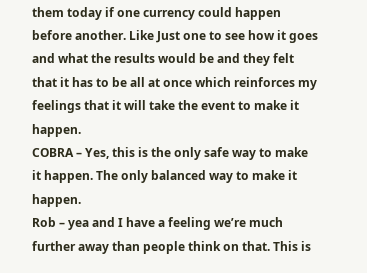them today if one currency could happen before another. Like Just one to see how it goes and what the results would be and they felt that it has to be all at once which reinforces my feelings that it will take the event to make it happen.
COBRA – Yes, this is the only safe way to make it happen. The only balanced way to make it happen.
Rob – yea and I have a feeling we’re much further away than people think on that. This is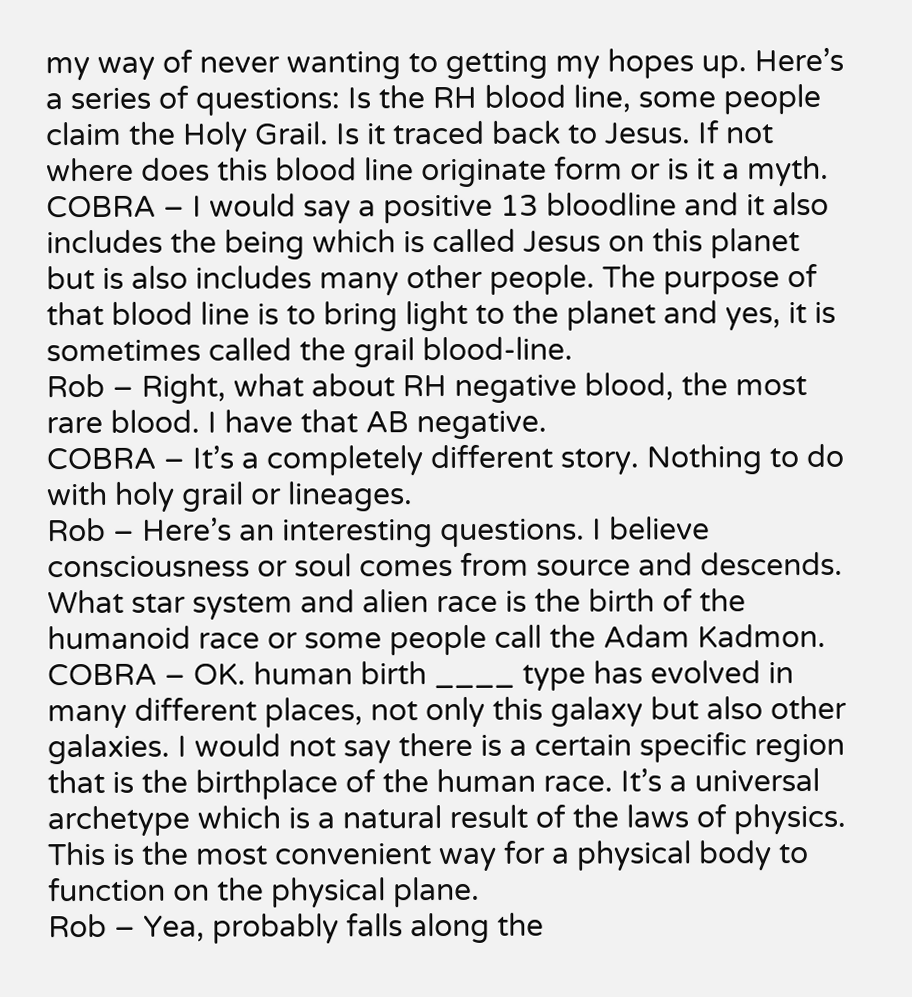my way of never wanting to getting my hopes up. Here’s a series of questions: Is the RH blood line, some people claim the Holy Grail. Is it traced back to Jesus. If not where does this blood line originate form or is it a myth.
COBRA – I would say a positive 13 bloodline and it also includes the being which is called Jesus on this planet but is also includes many other people. The purpose of that blood line is to bring light to the planet and yes, it is sometimes called the grail blood-line.
Rob – Right, what about RH negative blood, the most rare blood. I have that AB negative.
COBRA – It’s a completely different story. Nothing to do with holy grail or lineages.
Rob – Here’s an interesting questions. I believe consciousness or soul comes from source and descends. What star system and alien race is the birth of the humanoid race or some people call the Adam Kadmon.
COBRA – OK. human birth ____ type has evolved in many different places, not only this galaxy but also other galaxies. I would not say there is a certain specific region that is the birthplace of the human race. It’s a universal archetype which is a natural result of the laws of physics. This is the most convenient way for a physical body to function on the physical plane.
Rob – Yea, probably falls along the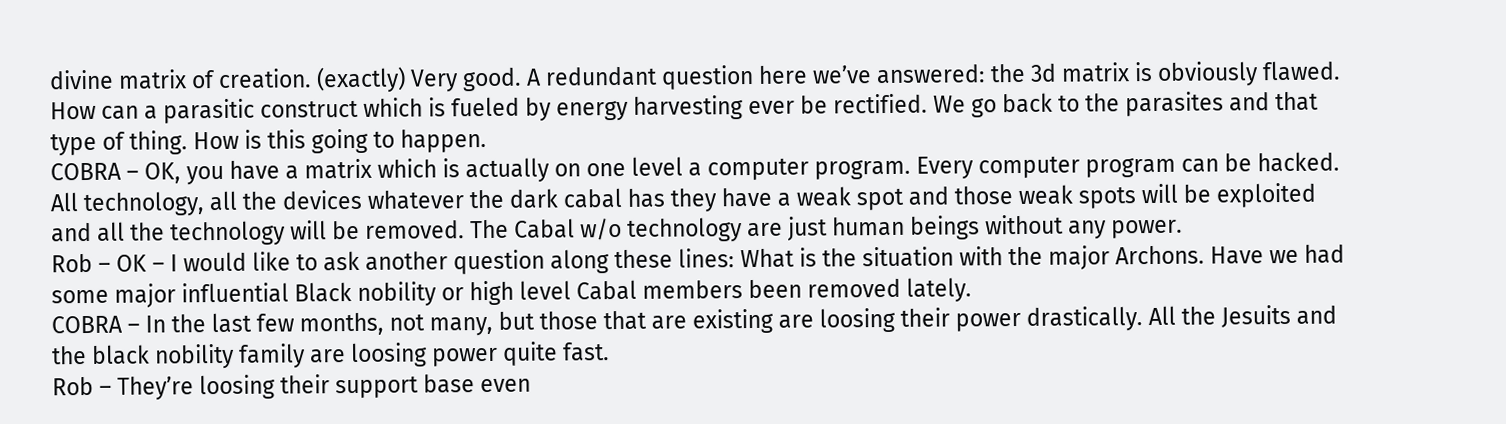divine matrix of creation. (exactly) Very good. A redundant question here we’ve answered: the 3d matrix is obviously flawed. How can a parasitic construct which is fueled by energy harvesting ever be rectified. We go back to the parasites and that type of thing. How is this going to happen.
COBRA – OK, you have a matrix which is actually on one level a computer program. Every computer program can be hacked. All technology, all the devices whatever the dark cabal has they have a weak spot and those weak spots will be exploited and all the technology will be removed. The Cabal w/o technology are just human beings without any power.
Rob – OK – I would like to ask another question along these lines: What is the situation with the major Archons. Have we had some major influential Black nobility or high level Cabal members been removed lately.
COBRA – In the last few months, not many, but those that are existing are loosing their power drastically. All the Jesuits and the black nobility family are loosing power quite fast.
Rob – They’re loosing their support base even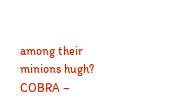among their minions hugh?
COBRA –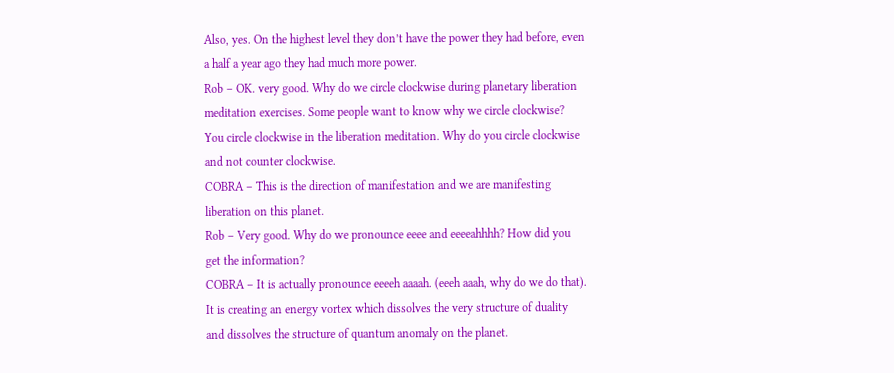Also, yes. On the highest level they don’t have the power they had before, even a half a year ago they had much more power.
Rob – OK. very good. Why do we circle clockwise during planetary liberation meditation exercises. Some people want to know why we circle clockwise? You circle clockwise in the liberation meditation. Why do you circle clockwise and not counter clockwise.
COBRA – This is the direction of manifestation and we are manifesting liberation on this planet.
Rob – Very good. Why do we pronounce eeee and eeeeahhhh? How did you get the information?
COBRA – It is actually pronounce eeeeh aaaah. (eeeh aaah, why do we do that). It is creating an energy vortex which dissolves the very structure of duality and dissolves the structure of quantum anomaly on the planet.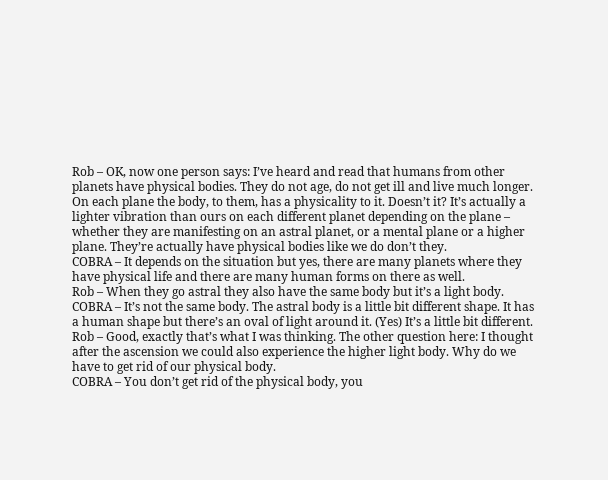Rob – OK, now one person says: I’ve heard and read that humans from other planets have physical bodies. They do not age, do not get ill and live much longer. On each plane the body, to them, has a physicality to it. Doesn’t it? It’s actually a lighter vibration than ours on each different planet depending on the plane – whether they are manifesting on an astral planet, or a mental plane or a higher plane. They’re actually have physical bodies like we do don’t they.
COBRA – It depends on the situation but yes, there are many planets where they have physical life and there are many human forms on there as well.
Rob – When they go astral they also have the same body but it’s a light body.
COBRA – It’s not the same body. The astral body is a little bit different shape. It has a human shape but there’s an oval of light around it. (Yes) It’s a little bit different.
Rob – Good, exactly that’s what I was thinking. The other question here: I thought after the ascension we could also experience the higher light body. Why do we have to get rid of our physical body.
COBRA – You don’t get rid of the physical body, you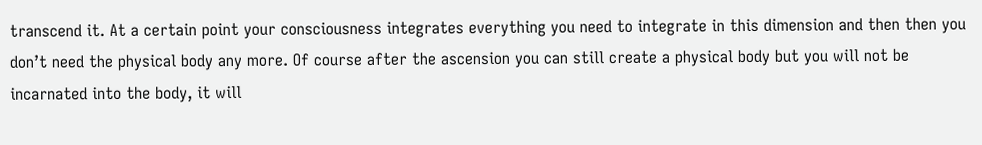transcend it. At a certain point your consciousness integrates everything you need to integrate in this dimension and then then you don’t need the physical body any more. Of course after the ascension you can still create a physical body but you will not be incarnated into the body, it will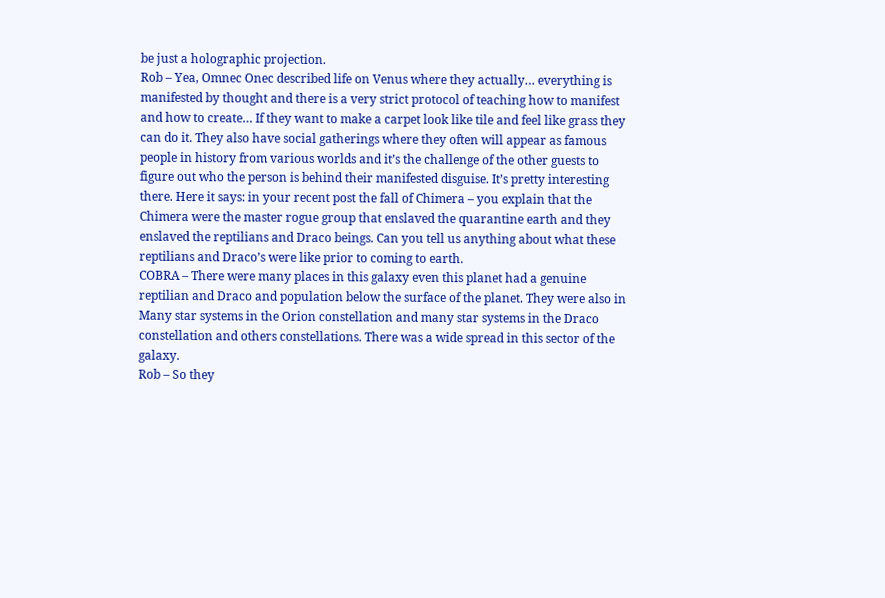be just a holographic projection.
Rob – Yea, Omnec Onec described life on Venus where they actually… everything is manifested by thought and there is a very strict protocol of teaching how to manifest and how to create… If they want to make a carpet look like tile and feel like grass they can do it. They also have social gatherings where they often will appear as famous people in history from various worlds and it’s the challenge of the other guests to figure out who the person is behind their manifested disguise. It’s pretty interesting there. Here it says: in your recent post the fall of Chimera – you explain that the Chimera were the master rogue group that enslaved the quarantine earth and they enslaved the reptilians and Draco beings. Can you tell us anything about what these reptilians and Draco’s were like prior to coming to earth.
COBRA – There were many places in this galaxy even this planet had a genuine reptilian and Draco and population below the surface of the planet. They were also in Many star systems in the Orion constellation and many star systems in the Draco constellation and others constellations. There was a wide spread in this sector of the galaxy.
Rob – So they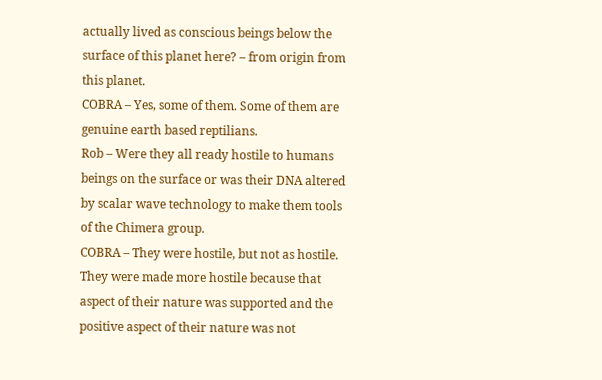actually lived as conscious beings below the surface of this planet here? – from origin from this planet.
COBRA – Yes, some of them. Some of them are genuine earth based reptilians.
Rob – Were they all ready hostile to humans beings on the surface or was their DNA altered by scalar wave technology to make them tools of the Chimera group.
COBRA – They were hostile, but not as hostile. They were made more hostile because that aspect of their nature was supported and the positive aspect of their nature was not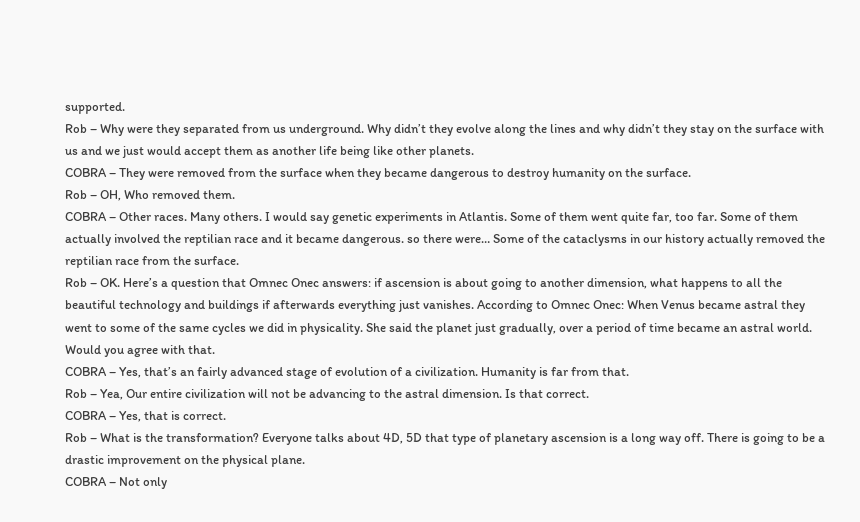supported.
Rob – Why were they separated from us underground. Why didn’t they evolve along the lines and why didn’t they stay on the surface with us and we just would accept them as another life being like other planets.
COBRA – They were removed from the surface when they became dangerous to destroy humanity on the surface.
Rob – OH, Who removed them.
COBRA – Other races. Many others. I would say genetic experiments in Atlantis. Some of them went quite far, too far. Some of them actually involved the reptilian race and it became dangerous. so there were… Some of the cataclysms in our history actually removed the reptilian race from the surface.
Rob – OK. Here’s a question that Omnec Onec answers: if ascension is about going to another dimension, what happens to all the beautiful technology and buildings if afterwards everything just vanishes. According to Omnec Onec: When Venus became astral they went to some of the same cycles we did in physicality. She said the planet just gradually, over a period of time became an astral world. Would you agree with that.
COBRA – Yes, that’s an fairly advanced stage of evolution of a civilization. Humanity is far from that.
Rob – Yea, Our entire civilization will not be advancing to the astral dimension. Is that correct.
COBRA – Yes, that is correct.
Rob – What is the transformation? Everyone talks about 4D, 5D that type of planetary ascension is a long way off. There is going to be a drastic improvement on the physical plane.
COBRA – Not only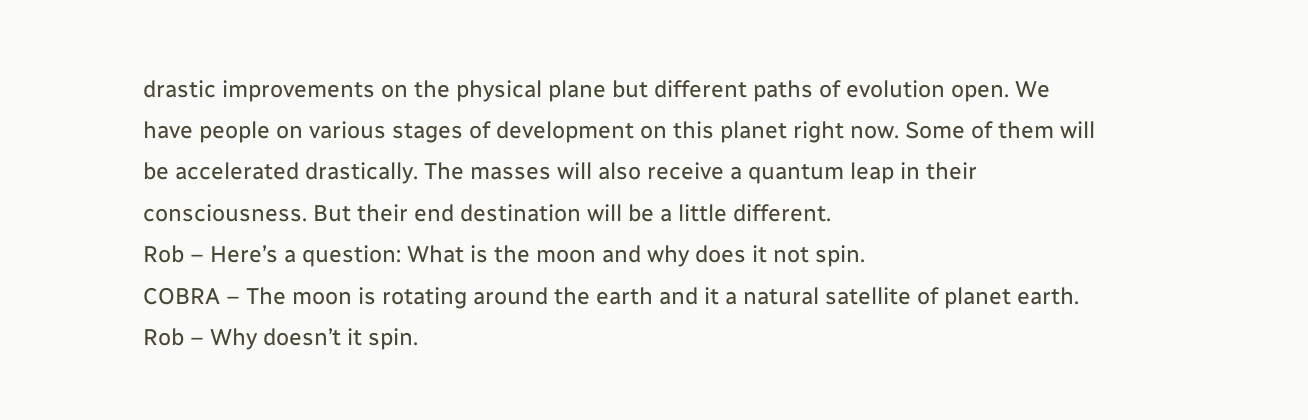drastic improvements on the physical plane but different paths of evolution open. We have people on various stages of development on this planet right now. Some of them will be accelerated drastically. The masses will also receive a quantum leap in their consciousness. But their end destination will be a little different.
Rob – Here’s a question: What is the moon and why does it not spin.
COBRA – The moon is rotating around the earth and it a natural satellite of planet earth.
Rob – Why doesn’t it spin.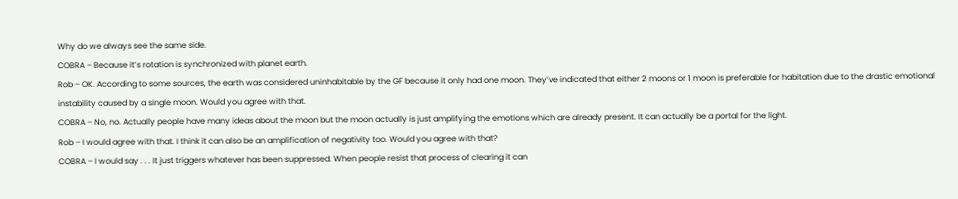Why do we always see the same side.
COBRA – Because it’s rotation is synchronized with planet earth.
Rob – OK. According to some sources, the earth was considered uninhabitable by the GF because it only had one moon. They’ve indicated that either 2 moons or 1 moon is preferable for habitation due to the drastic emotional instability caused by a single moon. Would you agree with that.
COBRA – No, no. Actually people have many ideas about the moon but the moon actually is just amplifying the emotions which are already present. It can actually be a portal for the light.
Rob – I would agree with that. I think it can also be an amplification of negativity too. Would you agree with that?
COBRA – I would say . . . It just triggers whatever has been suppressed. When people resist that process of clearing it can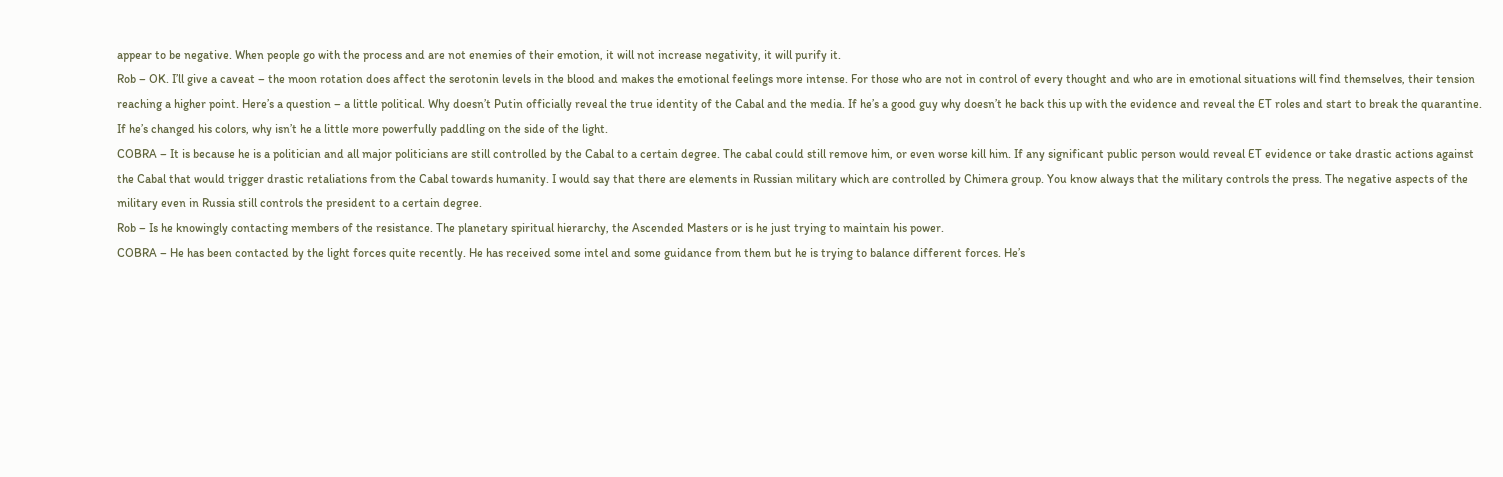appear to be negative. When people go with the process and are not enemies of their emotion, it will not increase negativity, it will purify it.
Rob – OK. I’ll give a caveat – the moon rotation does affect the serotonin levels in the blood and makes the emotional feelings more intense. For those who are not in control of every thought and who are in emotional situations will find themselves, their tension reaching a higher point. Here’s a question – a little political. Why doesn’t Putin officially reveal the true identity of the Cabal and the media. If he’s a good guy why doesn’t he back this up with the evidence and reveal the ET roles and start to break the quarantine. If he’s changed his colors, why isn’t he a little more powerfully paddling on the side of the light.
COBRA – It is because he is a politician and all major politicians are still controlled by the Cabal to a certain degree. The cabal could still remove him, or even worse kill him. If any significant public person would reveal ET evidence or take drastic actions against the Cabal that would trigger drastic retaliations from the Cabal towards humanity. I would say that there are elements in Russian military which are controlled by Chimera group. You know always that the military controls the press. The negative aspects of the military even in Russia still controls the president to a certain degree.
Rob – Is he knowingly contacting members of the resistance. The planetary spiritual hierarchy, the Ascended Masters or is he just trying to maintain his power.
COBRA – He has been contacted by the light forces quite recently. He has received some intel and some guidance from them but he is trying to balance different forces. He’s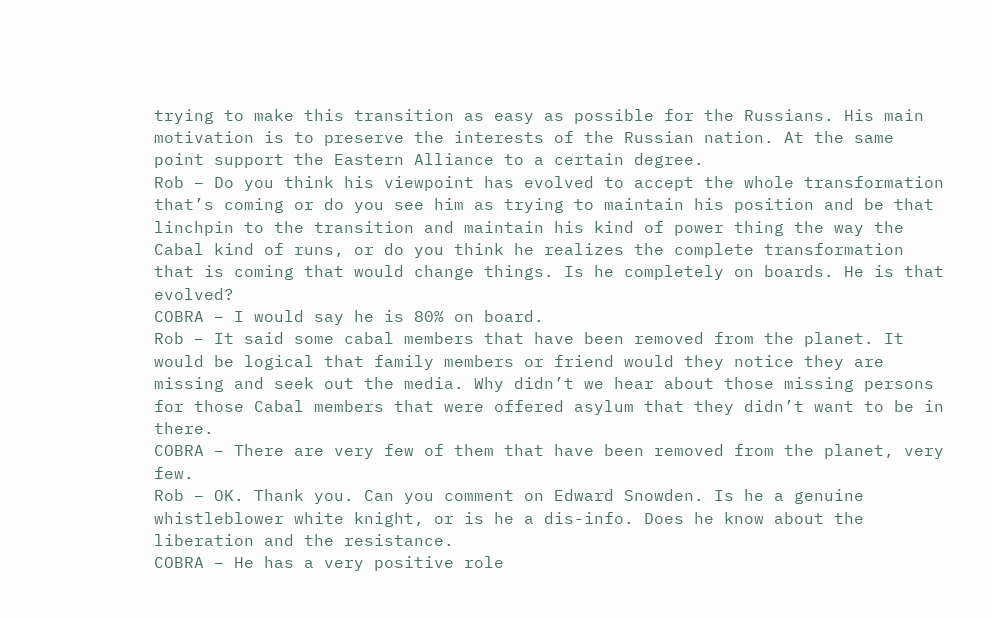trying to make this transition as easy as possible for the Russians. His main motivation is to preserve the interests of the Russian nation. At the same point support the Eastern Alliance to a certain degree.
Rob – Do you think his viewpoint has evolved to accept the whole transformation that’s coming or do you see him as trying to maintain his position and be that linchpin to the transition and maintain his kind of power thing the way the Cabal kind of runs, or do you think he realizes the complete transformation that is coming that would change things. Is he completely on boards. He is that evolved?
COBRA – I would say he is 80% on board.
Rob – It said some cabal members that have been removed from the planet. It would be logical that family members or friend would they notice they are missing and seek out the media. Why didn’t we hear about those missing persons for those Cabal members that were offered asylum that they didn’t want to be in there.
COBRA – There are very few of them that have been removed from the planet, very few.
Rob – OK. Thank you. Can you comment on Edward Snowden. Is he a genuine whistleblower white knight, or is he a dis-info. Does he know about the liberation and the resistance.
COBRA – He has a very positive role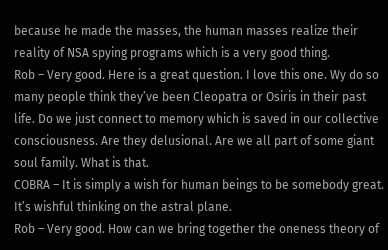because he made the masses, the human masses realize their reality of NSA spying programs which is a very good thing.
Rob – Very good. Here is a great question. I love this one. Wy do so many people think they’ve been Cleopatra or Osiris in their past life. Do we just connect to memory which is saved in our collective consciousness. Are they delusional. Are we all part of some giant soul family. What is that.
COBRA – It is simply a wish for human beings to be somebody great. It’s wishful thinking on the astral plane.
Rob – Very good. How can we bring together the oneness theory of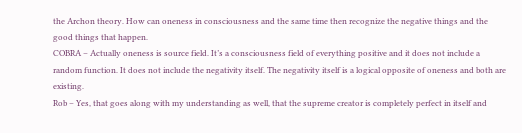the Archon theory. How can oneness in consciousness and the same time then recognize the negative things and the good things that happen.
COBRA – Actually oneness is source field. It’s a consciousness field of everything positive and it does not include a random function. It does not include the negativity itself. The negativity itself is a logical opposite of oneness and both are existing.
Rob – Yes, that goes along with my understanding as well, that the supreme creator is completely perfect in itself and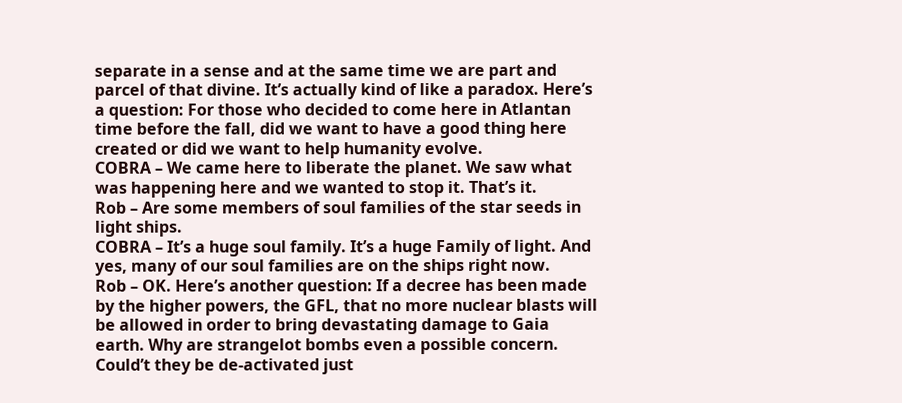separate in a sense and at the same time we are part and parcel of that divine. It’s actually kind of like a paradox. Here’s a question: For those who decided to come here in Atlantan time before the fall, did we want to have a good thing here created or did we want to help humanity evolve.
COBRA – We came here to liberate the planet. We saw what was happening here and we wanted to stop it. That’s it.
Rob – Are some members of soul families of the star seeds in light ships.
COBRA – It’s a huge soul family. It’s a huge Family of light. And yes, many of our soul families are on the ships right now.
Rob – OK. Here’s another question: If a decree has been made by the higher powers, the GFL, that no more nuclear blasts will be allowed in order to bring devastating damage to Gaia earth. Why are strangelot bombs even a possible concern. Could’t they be de-activated just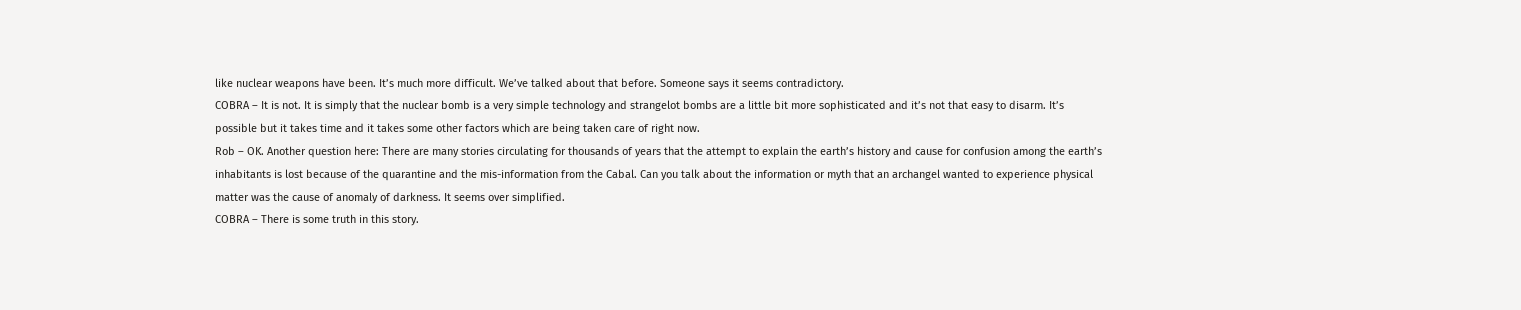like nuclear weapons have been. It’s much more difficult. We’ve talked about that before. Someone says it seems contradictory.
COBRA – It is not. It is simply that the nuclear bomb is a very simple technology and strangelot bombs are a little bit more sophisticated and it’s not that easy to disarm. It’s possible but it takes time and it takes some other factors which are being taken care of right now.
Rob – OK. Another question here: There are many stories circulating for thousands of years that the attempt to explain the earth’s history and cause for confusion among the earth’s inhabitants is lost because of the quarantine and the mis-information from the Cabal. Can you talk about the information or myth that an archangel wanted to experience physical matter was the cause of anomaly of darkness. It seems over simplified.
COBRA – There is some truth in this story.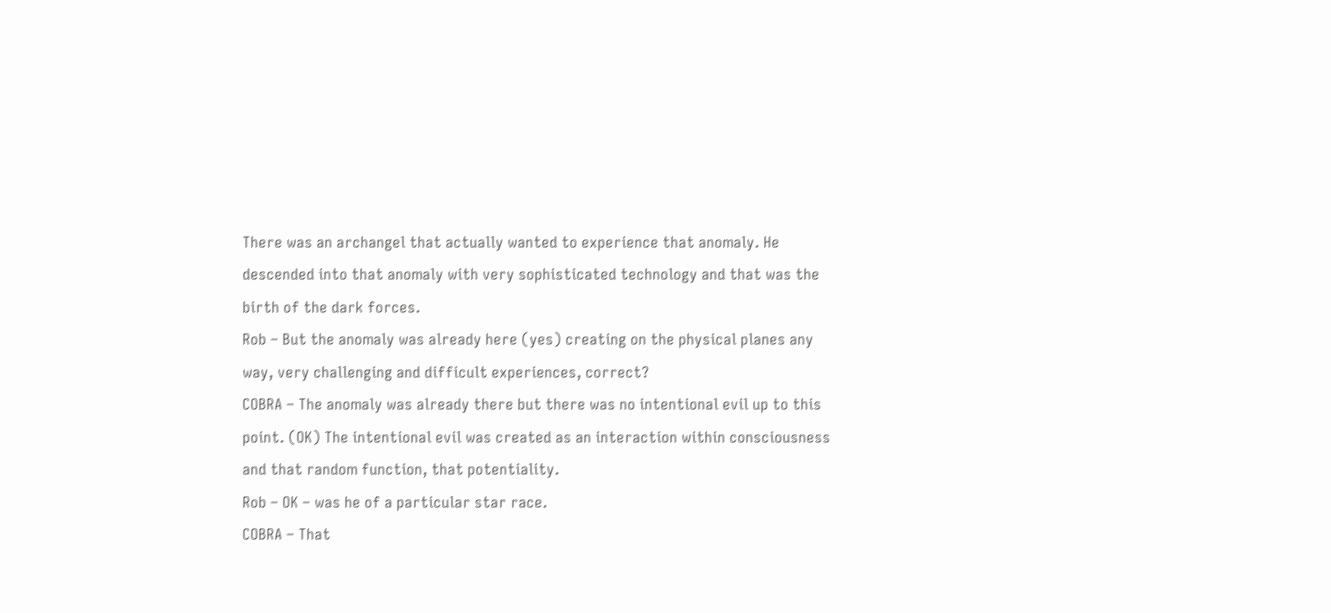There was an archangel that actually wanted to experience that anomaly. He descended into that anomaly with very sophisticated technology and that was the birth of the dark forces.
Rob – But the anomaly was already here (yes) creating on the physical planes any way, very challenging and difficult experiences, correct?
COBRA – The anomaly was already there but there was no intentional evil up to this point. (OK) The intentional evil was created as an interaction within consciousness and that random function, that potentiality.
Rob – OK – was he of a particular star race.
COBRA – That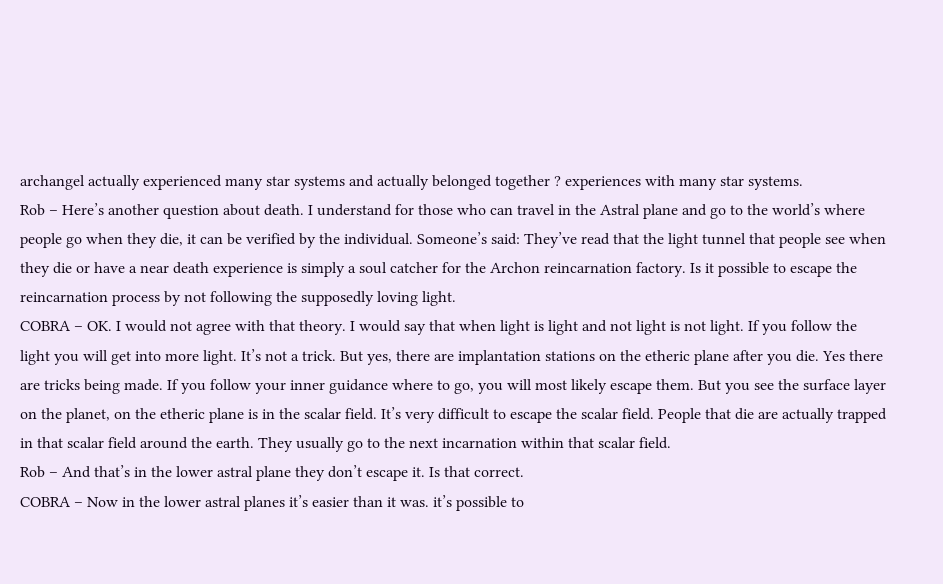archangel actually experienced many star systems and actually belonged together ? experiences with many star systems.
Rob – Here’s another question about death. I understand for those who can travel in the Astral plane and go to the world’s where people go when they die, it can be verified by the individual. Someone’s said: They’ve read that the light tunnel that people see when they die or have a near death experience is simply a soul catcher for the Archon reincarnation factory. Is it possible to escape the reincarnation process by not following the supposedly loving light.
COBRA – OK. I would not agree with that theory. I would say that when light is light and not light is not light. If you follow the light you will get into more light. It’s not a trick. But yes, there are implantation stations on the etheric plane after you die. Yes there are tricks being made. If you follow your inner guidance where to go, you will most likely escape them. But you see the surface layer on the planet, on the etheric plane is in the scalar field. It’s very difficult to escape the scalar field. People that die are actually trapped in that scalar field around the earth. They usually go to the next incarnation within that scalar field.
Rob – And that’s in the lower astral plane they don’t escape it. Is that correct.
COBRA – Now in the lower astral planes it’s easier than it was. it’s possible to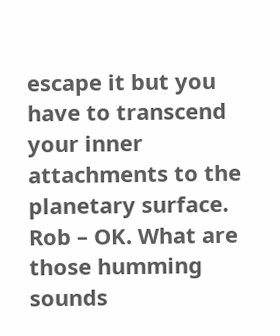escape it but you have to transcend your inner attachments to the planetary surface.
Rob – OK. What are those humming sounds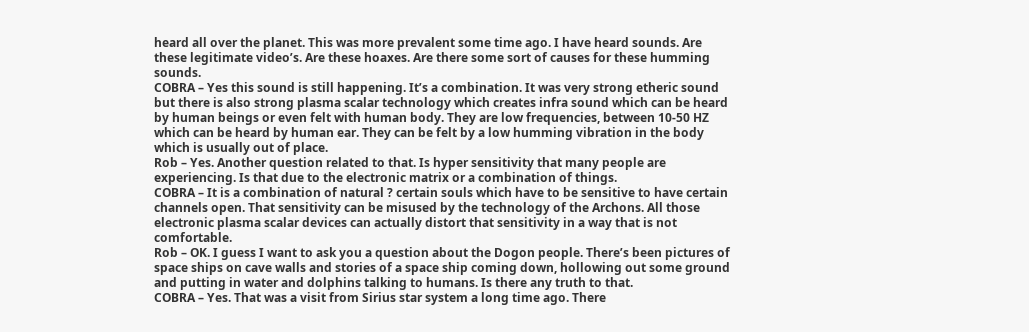heard all over the planet. This was more prevalent some time ago. I have heard sounds. Are these legitimate video’s. Are these hoaxes. Are there some sort of causes for these humming sounds.
COBRA – Yes this sound is still happening. It’s a combination. It was very strong etheric sound but there is also strong plasma scalar technology which creates infra sound which can be heard by human beings or even felt with human body. They are low frequencies, between 10-50 HZ which can be heard by human ear. They can be felt by a low humming vibration in the body which is usually out of place.
Rob – Yes. Another question related to that. Is hyper sensitivity that many people are experiencing. Is that due to the electronic matrix or a combination of things.
COBRA – It is a combination of natural ? certain souls which have to be sensitive to have certain channels open. That sensitivity can be misused by the technology of the Archons. All those electronic plasma scalar devices can actually distort that sensitivity in a way that is not comfortable.
Rob – OK. I guess I want to ask you a question about the Dogon people. There’s been pictures of space ships on cave walls and stories of a space ship coming down, hollowing out some ground and putting in water and dolphins talking to humans. Is there any truth to that.
COBRA – Yes. That was a visit from Sirius star system a long time ago. There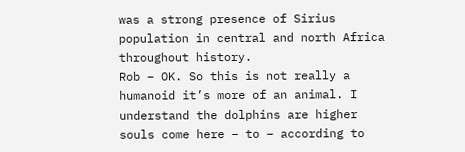was a strong presence of Sirius population in central and north Africa throughout history.
Rob – OK. So this is not really a humanoid it’s more of an animal. I understand the dolphins are higher souls come here – to – according to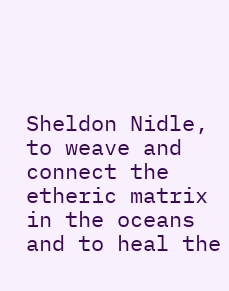Sheldon Nidle, to weave and connect the etheric matrix in the oceans and to heal the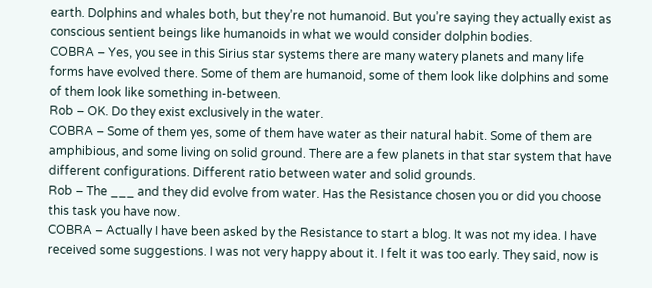earth. Dolphins and whales both, but they’re not humanoid. But you’re saying they actually exist as conscious sentient beings like humanoids in what we would consider dolphin bodies.
COBRA – Yes, you see in this Sirius star systems there are many watery planets and many life forms have evolved there. Some of them are humanoid, some of them look like dolphins and some of them look like something in-between.
Rob – OK. Do they exist exclusively in the water.
COBRA – Some of them yes, some of them have water as their natural habit. Some of them are amphibious, and some living on solid ground. There are a few planets in that star system that have different configurations. Different ratio between water and solid grounds.
Rob – The ___ and they did evolve from water. Has the Resistance chosen you or did you choose this task you have now.
COBRA – Actually I have been asked by the Resistance to start a blog. It was not my idea. I have received some suggestions. I was not very happy about it. I felt it was too early. They said, now is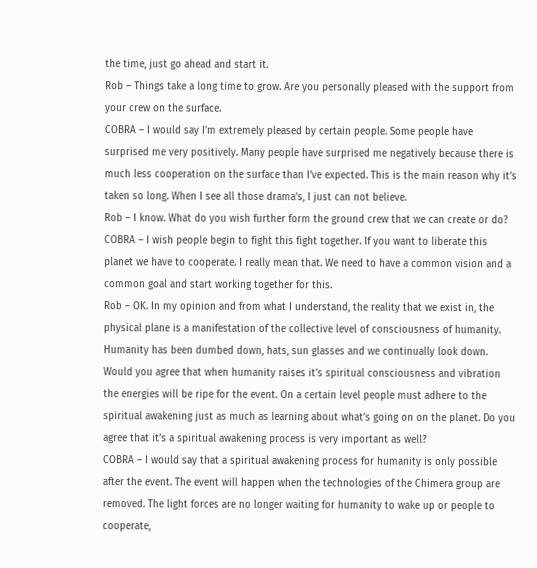the time, just go ahead and start it.
Rob – Things take a long time to grow. Are you personally pleased with the support from your crew on the surface.
COBRA – I would say I’m extremely pleased by certain people. Some people have surprised me very positively. Many people have surprised me negatively because there is much less cooperation on the surface than I’ve expected. This is the main reason why it’s taken so long. When I see all those drama’s, I just can not believe.
Rob – I know. What do you wish further form the ground crew that we can create or do?
COBRA – I wish people begin to fight this fight together. If you want to liberate this planet we have to cooperate. I really mean that. We need to have a common vision and a common goal and start working together for this.
Rob – OK. In my opinion and from what I understand, the reality that we exist in, the physical plane is a manifestation of the collective level of consciousness of humanity. Humanity has been dumbed down, hats, sun glasses and we continually look down. Would you agree that when humanity raises it’s spiritual consciousness and vibration the energies will be ripe for the event. On a certain level people must adhere to the spiritual awakening just as much as learning about what’s going on on the planet. Do you agree that it’s a spiritual awakening process is very important as well?
COBRA – I would say that a spiritual awakening process for humanity is only possible after the event. The event will happen when the technologies of the Chimera group are removed. The light forces are no longer waiting for humanity to wake up or people to cooperate,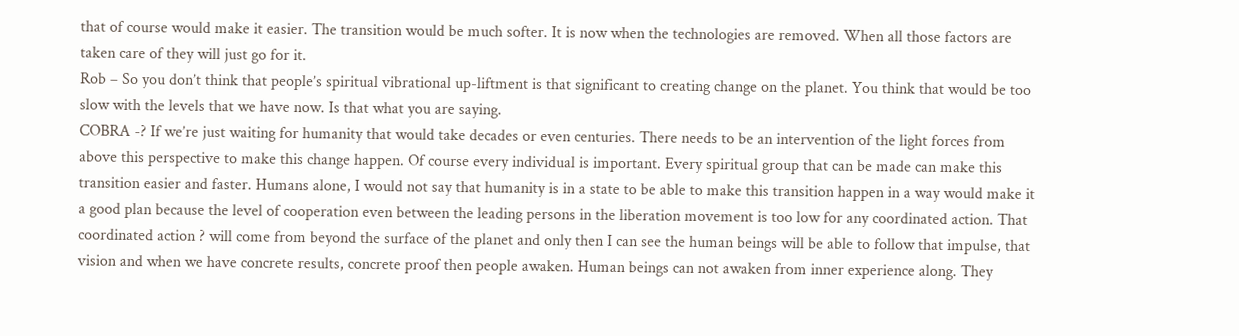that of course would make it easier. The transition would be much softer. It is now when the technologies are removed. When all those factors are taken care of they will just go for it.
Rob – So you don’t think that people’s spiritual vibrational up-liftment is that significant to creating change on the planet. You think that would be too slow with the levels that we have now. Is that what you are saying.
COBRA -? If we’re just waiting for humanity that would take decades or even centuries. There needs to be an intervention of the light forces from above this perspective to make this change happen. Of course every individual is important. Every spiritual group that can be made can make this transition easier and faster. Humans alone, I would not say that humanity is in a state to be able to make this transition happen in a way would make it a good plan because the level of cooperation even between the leading persons in the liberation movement is too low for any coordinated action. That coordinated action ? will come from beyond the surface of the planet and only then I can see the human beings will be able to follow that impulse, that vision and when we have concrete results, concrete proof then people awaken. Human beings can not awaken from inner experience along. They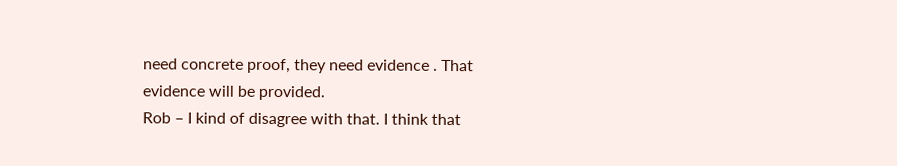need concrete proof, they need evidence . That evidence will be provided.
Rob – I kind of disagree with that. I think that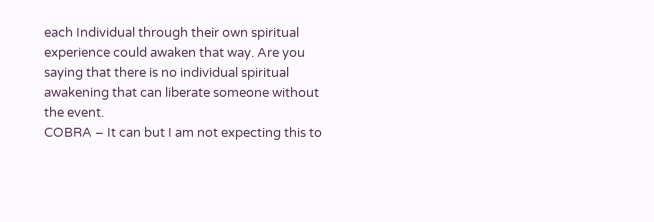each Individual through their own spiritual experience could awaken that way. Are you saying that there is no individual spiritual awakening that can liberate someone without the event.
COBRA – It can but I am not expecting this to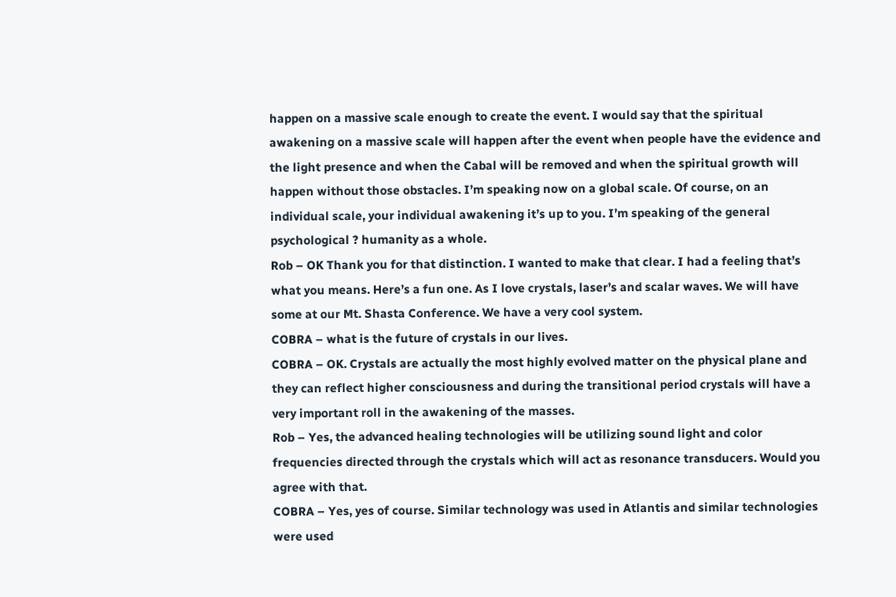happen on a massive scale enough to create the event. I would say that the spiritual awakening on a massive scale will happen after the event when people have the evidence and the light presence and when the Cabal will be removed and when the spiritual growth will happen without those obstacles. I’m speaking now on a global scale. Of course, on an individual scale, your individual awakening it’s up to you. I’m speaking of the general psychological ? humanity as a whole.
Rob – OK Thank you for that distinction. I wanted to make that clear. I had a feeling that’s what you means. Here’s a fun one. As I love crystals, laser’s and scalar waves. We will have some at our Mt. Shasta Conference. We have a very cool system.
COBRA – what is the future of crystals in our lives.
COBRA – OK. Crystals are actually the most highly evolved matter on the physical plane and they can reflect higher consciousness and during the transitional period crystals will have a very important roll in the awakening of the masses.
Rob – Yes, the advanced healing technologies will be utilizing sound light and color frequencies directed through the crystals which will act as resonance transducers. Would you agree with that.
COBRA – Yes, yes of course. Similar technology was used in Atlantis and similar technologies were used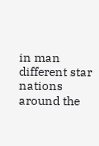in man different star nations around the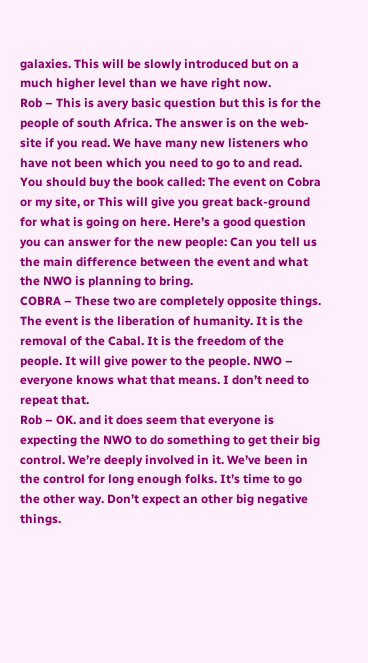galaxies. This will be slowly introduced but on a much higher level than we have right now.
Rob – This is avery basic question but this is for the people of south Africa. The answer is on the web-site if you read. We have many new listeners who have not been which you need to go to and read. You should buy the book called: The event on Cobra or my site, or This will give you great back-ground for what is going on here. Here’s a good question you can answer for the new people: Can you tell us the main difference between the event and what the NWO is planning to bring.
COBRA – These two are completely opposite things. The event is the liberation of humanity. It is the removal of the Cabal. It is the freedom of the people. It will give power to the people. NWO – everyone knows what that means. I don’t need to repeat that.
Rob – OK. and it does seem that everyone is expecting the NWO to do something to get their big control. We’re deeply involved in it. We’ve been in the control for long enough folks. It’s time to go the other way. Don’t expect an other big negative things.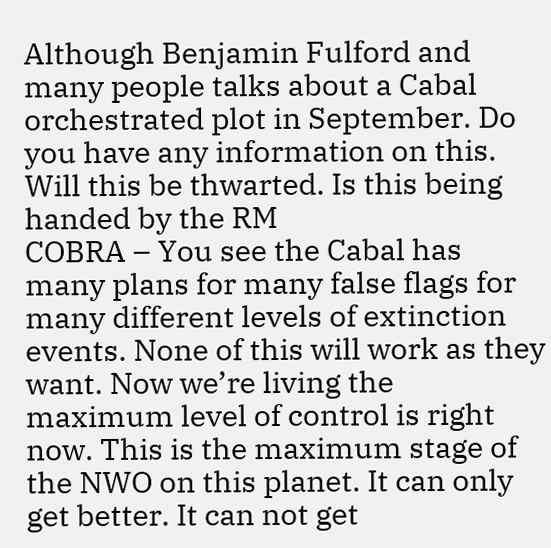Although Benjamin Fulford and many people talks about a Cabal orchestrated plot in September. Do you have any information on this. Will this be thwarted. Is this being handed by the RM
COBRA – You see the Cabal has many plans for many false flags for many different levels of extinction events. None of this will work as they want. Now we’re living the maximum level of control is right now. This is the maximum stage of the NWO on this planet. It can only get better. It can not get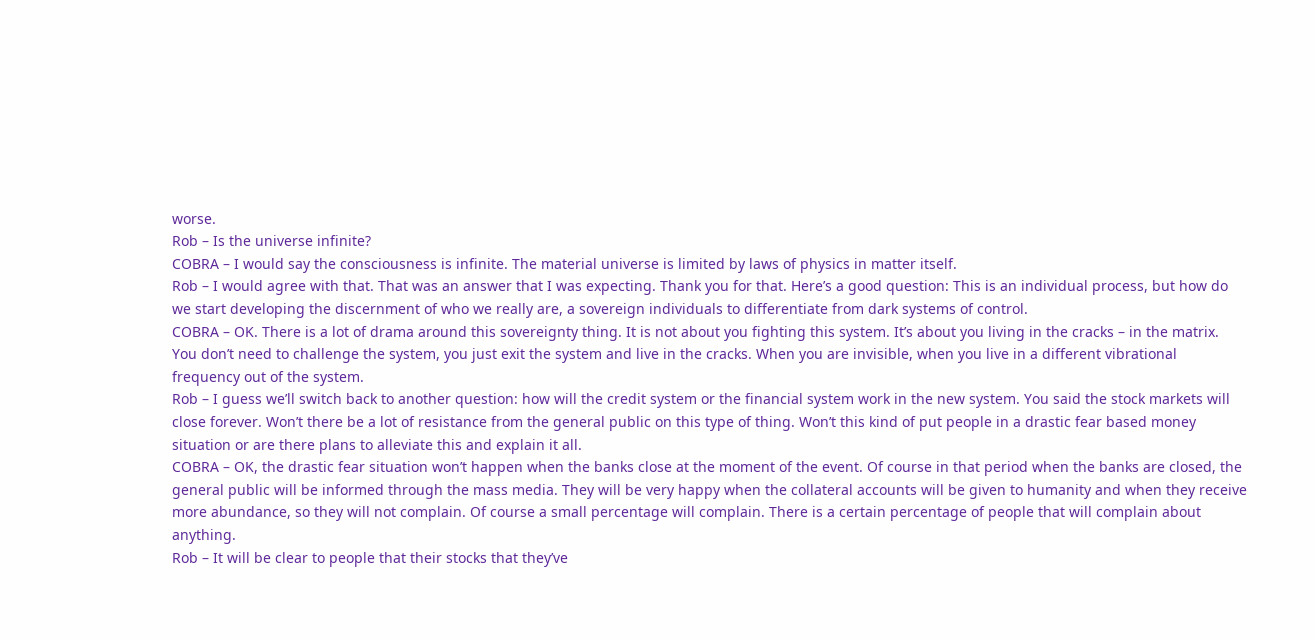worse.
Rob – Is the universe infinite?
COBRA – I would say the consciousness is infinite. The material universe is limited by laws of physics in matter itself.
Rob – I would agree with that. That was an answer that I was expecting. Thank you for that. Here’s a good question: This is an individual process, but how do we start developing the discernment of who we really are, a sovereign individuals to differentiate from dark systems of control.
COBRA – OK. There is a lot of drama around this sovereignty thing. It is not about you fighting this system. It’s about you living in the cracks – in the matrix. You don’t need to challenge the system, you just exit the system and live in the cracks. When you are invisible, when you live in a different vibrational frequency out of the system.
Rob – I guess we’ll switch back to another question: how will the credit system or the financial system work in the new system. You said the stock markets will close forever. Won’t there be a lot of resistance from the general public on this type of thing. Won’t this kind of put people in a drastic fear based money situation or are there plans to alleviate this and explain it all.
COBRA – OK, the drastic fear situation won’t happen when the banks close at the moment of the event. Of course in that period when the banks are closed, the general public will be informed through the mass media. They will be very happy when the collateral accounts will be given to humanity and when they receive more abundance, so they will not complain. Of course a small percentage will complain. There is a certain percentage of people that will complain about anything.
Rob – It will be clear to people that their stocks that they’ve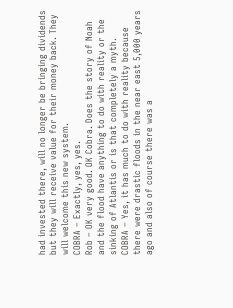had invested there, will no longer be bringing dividends but they will receive value for their money back. They will welcome this new system.
COBRA – Exactly, yes, yes.
Rob – OK very good. OK Cobra. Does the story of Noah and the flood have anything to do with reality or the sinking of Atlantis or is that completely a myth.
COBRA – Yes, it has much to do with reality because there were drastic floods in the near east 5,000 years ago and also of course there was a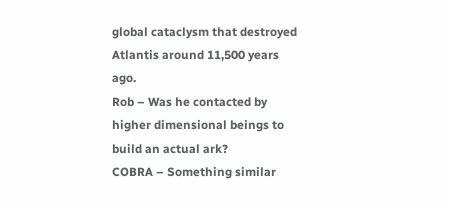global cataclysm that destroyed Atlantis around 11,500 years ago.
Rob – Was he contacted by higher dimensional beings to build an actual ark?
COBRA – Something similar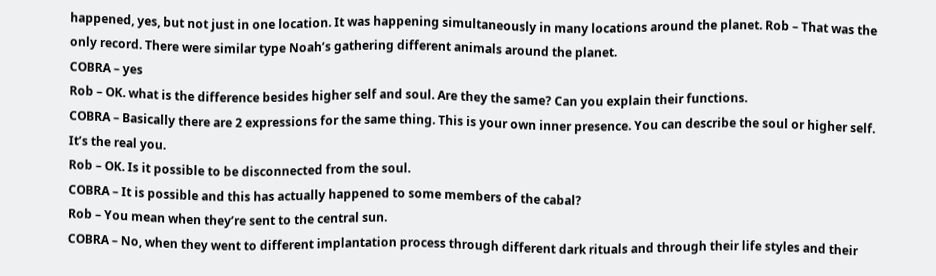happened, yes, but not just in one location. It was happening simultaneously in many locations around the planet. Rob – That was the only record. There were similar type Noah’s gathering different animals around the planet.
COBRA – yes
Rob – OK. what is the difference besides higher self and soul. Are they the same? Can you explain their functions.
COBRA – Basically there are 2 expressions for the same thing. This is your own inner presence. You can describe the soul or higher self. It’s the real you.
Rob – OK. Is it possible to be disconnected from the soul.
COBRA – It is possible and this has actually happened to some members of the cabal?
Rob – You mean when they’re sent to the central sun.
COBRA – No, when they went to different implantation process through different dark rituals and through their life styles and their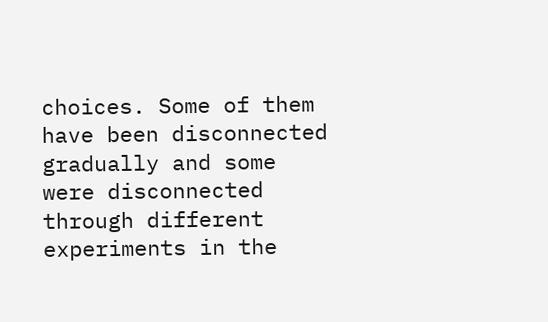choices. Some of them have been disconnected gradually and some were disconnected through different experiments in the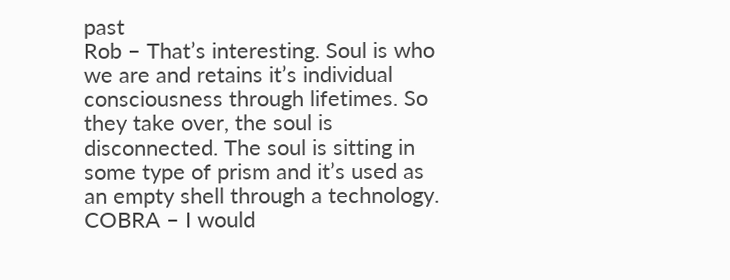past
Rob – That’s interesting. Soul is who we are and retains it’s individual consciousness through lifetimes. So they take over, the soul is disconnected. The soul is sitting in some type of prism and it’s used as an empty shell through a technology.
COBRA – I would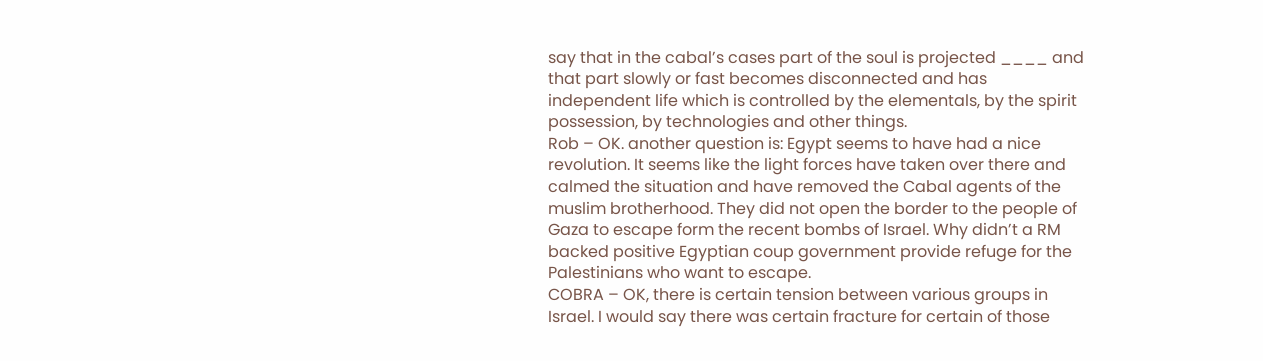say that in the cabal’s cases part of the soul is projected ____ and that part slowly or fast becomes disconnected and has independent life which is controlled by the elementals, by the spirit possession, by technologies and other things.
Rob – OK. another question is: Egypt seems to have had a nice revolution. It seems like the light forces have taken over there and calmed the situation and have removed the Cabal agents of the muslim brotherhood. They did not open the border to the people of Gaza to escape form the recent bombs of Israel. Why didn’t a RM backed positive Egyptian coup government provide refuge for the Palestinians who want to escape.
COBRA – OK, there is certain tension between various groups in Israel. I would say there was certain fracture for certain of those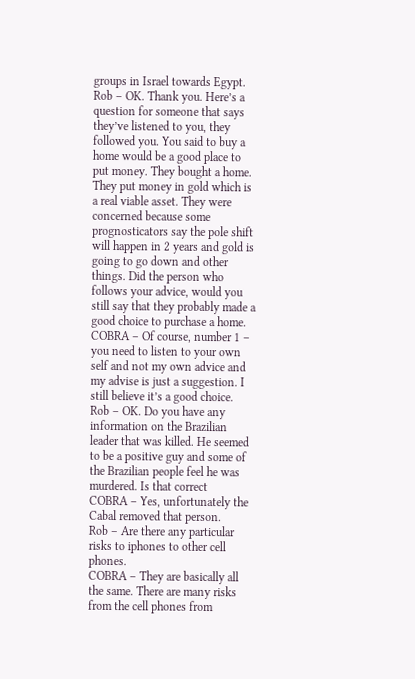groups in Israel towards Egypt.
Rob – OK. Thank you. Here’s a question for someone that says they’ve listened to you, they followed you. You said to buy a home would be a good place to put money. They bought a home. They put money in gold which is a real viable asset. They were concerned because some prognosticators say the pole shift will happen in 2 years and gold is going to go down and other things. Did the person who follows your advice, would you still say that they probably made a good choice to purchase a home.
COBRA – Of course, number 1 – you need to listen to your own self and not my own advice and my advise is just a suggestion. I still believe it’s a good choice.
Rob – OK. Do you have any information on the Brazilian leader that was killed. He seemed to be a positive guy and some of the Brazilian people feel he was murdered. Is that correct
COBRA – Yes, unfortunately the Cabal removed that person.
Rob – Are there any particular risks to iphones to other cell phones.
COBRA – They are basically all the same. There are many risks from the cell phones from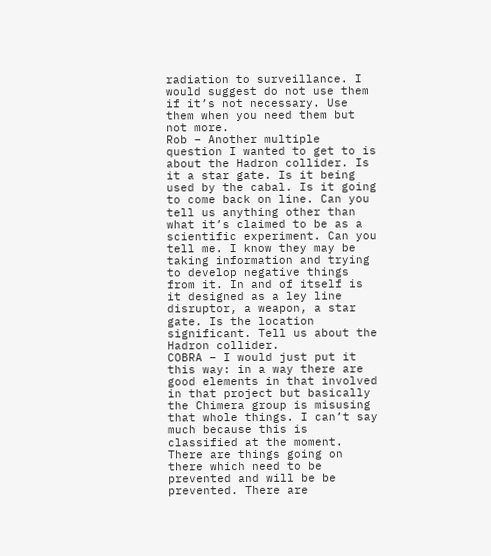radiation to surveillance. I would suggest do not use them if it’s not necessary. Use them when you need them but not more.
Rob – Another multiple question I wanted to get to is about the Hadron collider. Is it a star gate. Is it being used by the cabal. Is it going to come back on line. Can you tell us anything other than what it’s claimed to be as a scientific experiment. Can you tell me. I know they may be taking information and trying to develop negative things from it. In and of itself is it designed as a ley line disruptor, a weapon, a star gate. Is the location significant. Tell us about the Hadron collider.
COBRA – I would just put it this way: in a way there are good elements in that involved in that project but basically the Chimera group is misusing that whole things. I can’t say much because this is classified at the moment. There are things going on there which need to be prevented and will be be prevented. There are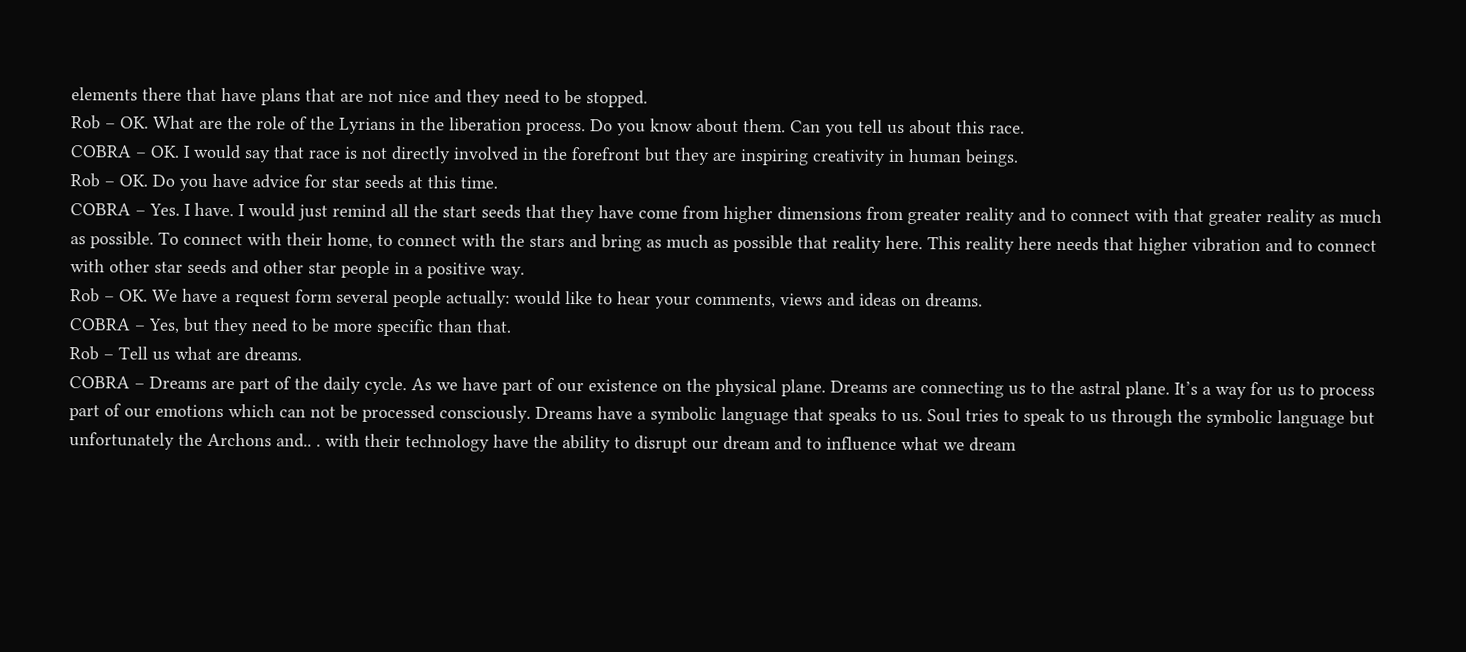elements there that have plans that are not nice and they need to be stopped.
Rob – OK. What are the role of the Lyrians in the liberation process. Do you know about them. Can you tell us about this race.
COBRA – OK. I would say that race is not directly involved in the forefront but they are inspiring creativity in human beings.
Rob – OK. Do you have advice for star seeds at this time.
COBRA – Yes. I have. I would just remind all the start seeds that they have come from higher dimensions from greater reality and to connect with that greater reality as much as possible. To connect with their home, to connect with the stars and bring as much as possible that reality here. This reality here needs that higher vibration and to connect with other star seeds and other star people in a positive way.
Rob – OK. We have a request form several people actually: would like to hear your comments, views and ideas on dreams.
COBRA – Yes, but they need to be more specific than that.
Rob – Tell us what are dreams.
COBRA – Dreams are part of the daily cycle. As we have part of our existence on the physical plane. Dreams are connecting us to the astral plane. It’s a way for us to process part of our emotions which can not be processed consciously. Dreams have a symbolic language that speaks to us. Soul tries to speak to us through the symbolic language but unfortunately the Archons and.. . with their technology have the ability to disrupt our dream and to influence what we dream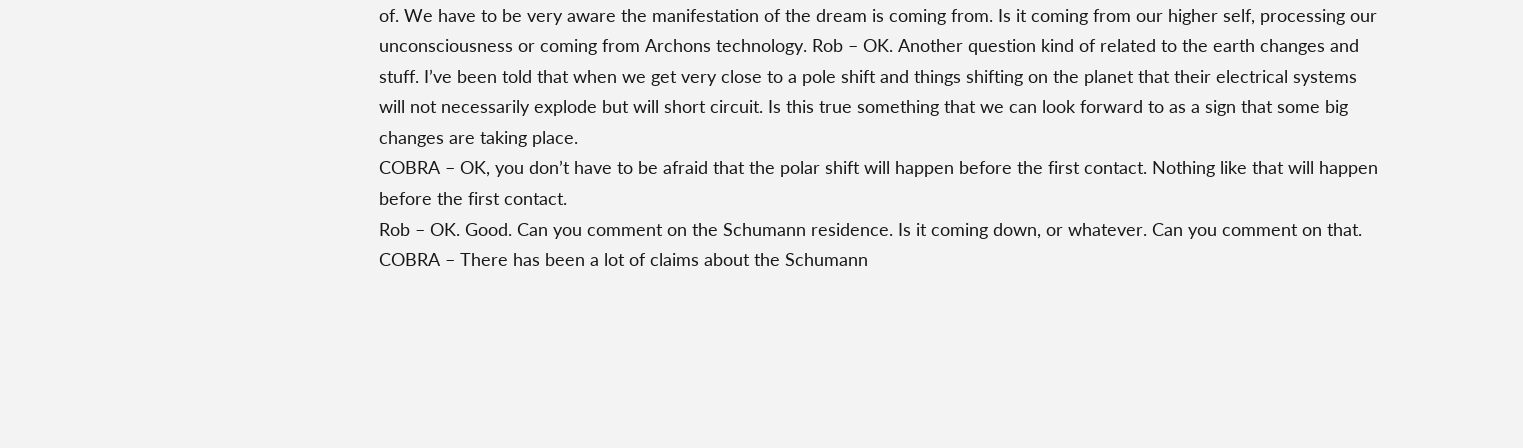of. We have to be very aware the manifestation of the dream is coming from. Is it coming from our higher self, processing our unconsciousness or coming from Archons technology. Rob – OK. Another question kind of related to the earth changes and stuff. I’ve been told that when we get very close to a pole shift and things shifting on the planet that their electrical systems will not necessarily explode but will short circuit. Is this true something that we can look forward to as a sign that some big changes are taking place.
COBRA – OK, you don’t have to be afraid that the polar shift will happen before the first contact. Nothing like that will happen before the first contact.
Rob – OK. Good. Can you comment on the Schumann residence. Is it coming down, or whatever. Can you comment on that.
COBRA – There has been a lot of claims about the Schumann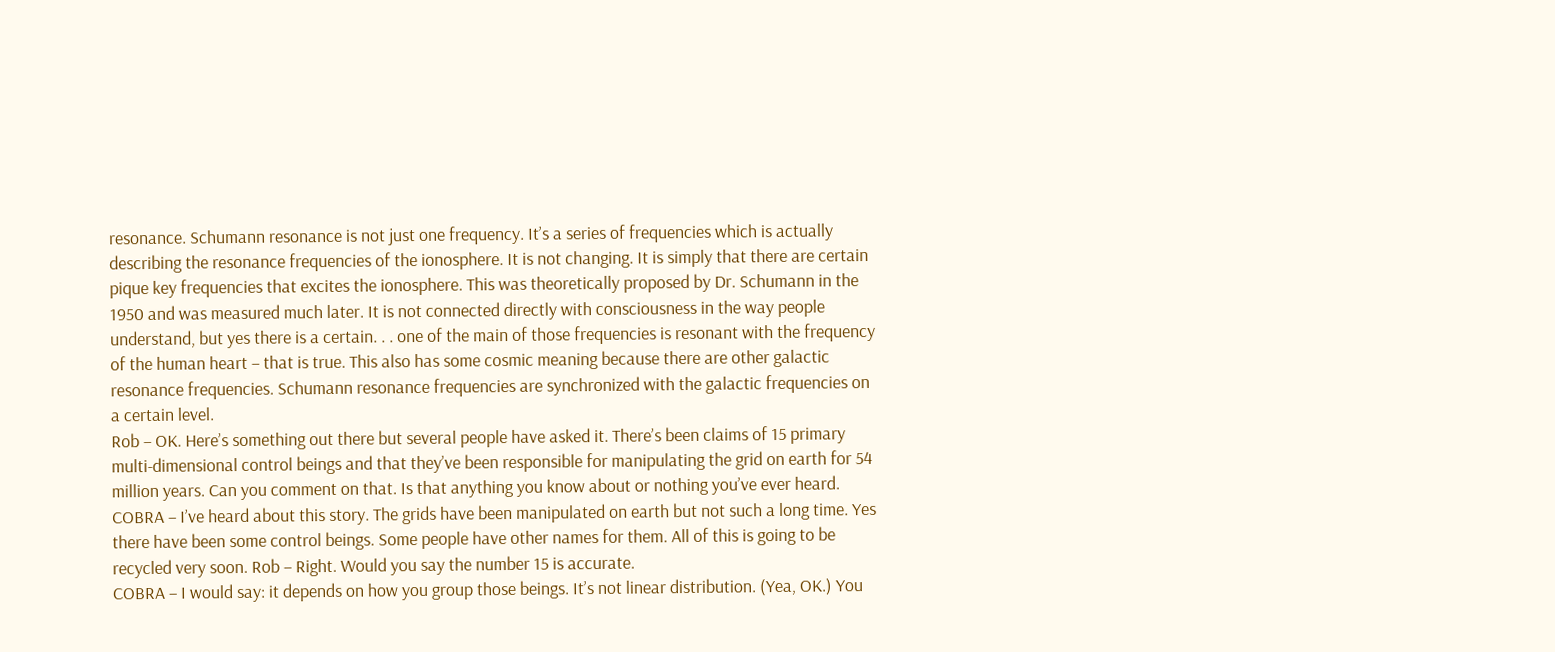resonance. Schumann resonance is not just one frequency. It’s a series of frequencies which is actually describing the resonance frequencies of the ionosphere. It is not changing. It is simply that there are certain pique key frequencies that excites the ionosphere. This was theoretically proposed by Dr. Schumann in the 1950 and was measured much later. It is not connected directly with consciousness in the way people understand, but yes there is a certain. . . one of the main of those frequencies is resonant with the frequency of the human heart – that is true. This also has some cosmic meaning because there are other galactic resonance frequencies. Schumann resonance frequencies are synchronized with the galactic frequencies on a certain level.
Rob – OK. Here’s something out there but several people have asked it. There’s been claims of 15 primary multi-dimensional control beings and that they’ve been responsible for manipulating the grid on earth for 54 million years. Can you comment on that. Is that anything you know about or nothing you’ve ever heard.
COBRA – I’ve heard about this story. The grids have been manipulated on earth but not such a long time. Yes there have been some control beings. Some people have other names for them. All of this is going to be recycled very soon. Rob – Right. Would you say the number 15 is accurate.
COBRA – I would say: it depends on how you group those beings. It’s not linear distribution. (Yea, OK.) You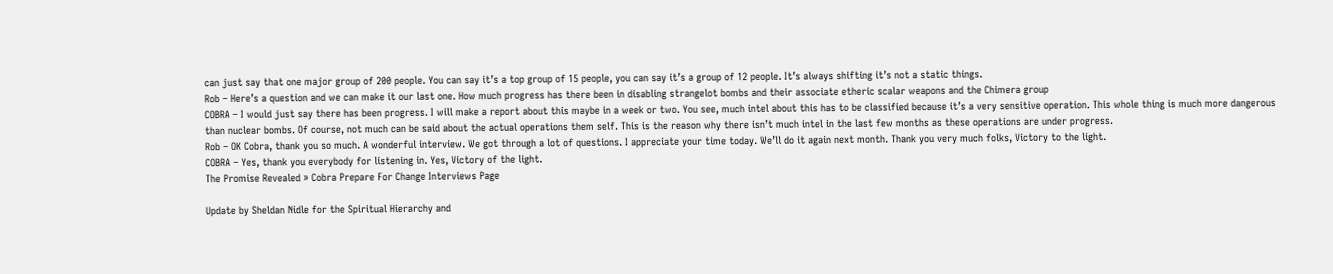can just say that one major group of 200 people. You can say it’s a top group of 15 people, you can say it’s a group of 12 people. It’s always shifting it’s not a static things.
Rob – Here’s a question and we can make it our last one. How much progress has there been in disabling strangelot bombs and their associate etheric scalar weapons and the Chimera group
COBRA – I would just say there has been progress. I will make a report about this maybe in a week or two. You see, much intel about this has to be classified because it’s a very sensitive operation. This whole thing is much more dangerous than nuclear bombs. Of course, not much can be said about the actual operations them self. This is the reason why there isn’t much intel in the last few months as these operations are under progress.
Rob – OK Cobra, thank you so much. A wonderful interview. We got through a lot of questions. I appreciate your time today. We’ll do it again next month. Thank you very much folks, Victory to the light.
COBRA – Yes, thank you everybody for listening in. Yes, Victory of the light.
The Promise Revealed » Cobra Prepare For Change Interviews Page

Update by Sheldan Nidle for the Spiritual Hierarchy and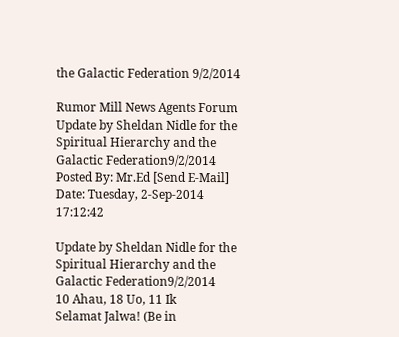the Galactic Federation 9/2/2014

Rumor Mill News Agents Forum
Update by Sheldan Nidle for the Spiritual Hierarchy and the Galactic Federation9/2/2014
Posted By: Mr.Ed [Send E-Mail]
Date: Tuesday, 2-Sep-2014 17:12:42

Update by Sheldan Nidle for the Spiritual Hierarchy and the Galactic Federation9/2/2014
10 Ahau, 18 Uo, 11 Ik
Selamat Jalwa! (Be in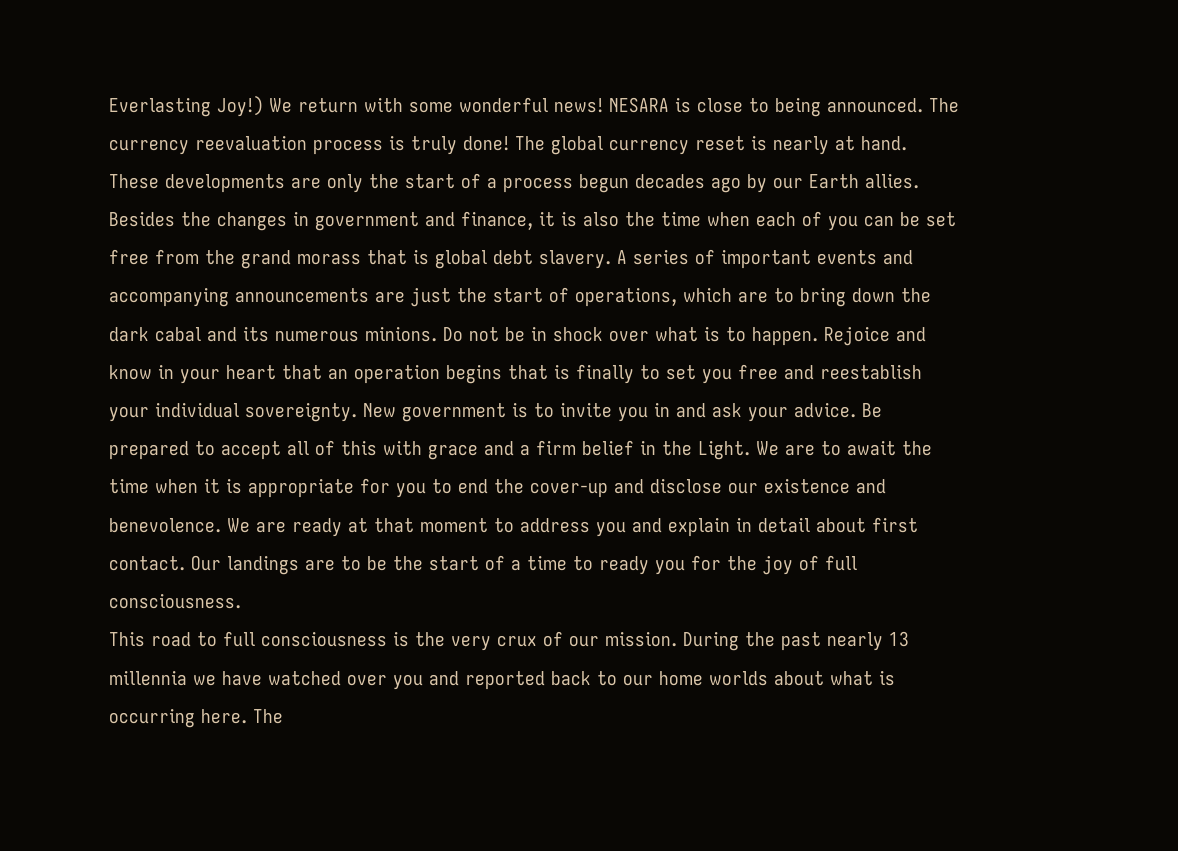Everlasting Joy!) We return with some wonderful news! NESARA is close to being announced. The currency reevaluation process is truly done! The global currency reset is nearly at hand. These developments are only the start of a process begun decades ago by our Earth allies. Besides the changes in government and finance, it is also the time when each of you can be set free from the grand morass that is global debt slavery. A series of important events and accompanying announcements are just the start of operations, which are to bring down the dark cabal and its numerous minions. Do not be in shock over what is to happen. Rejoice and know in your heart that an operation begins that is finally to set you free and reestablish your individual sovereignty. New government is to invite you in and ask your advice. Be prepared to accept all of this with grace and a firm belief in the Light. We are to await the time when it is appropriate for you to end the cover-up and disclose our existence and benevolence. We are ready at that moment to address you and explain in detail about first contact. Our landings are to be the start of a time to ready you for the joy of full consciousness.
This road to full consciousness is the very crux of our mission. During the past nearly 13 millennia we have watched over you and reported back to our home worlds about what is occurring here. The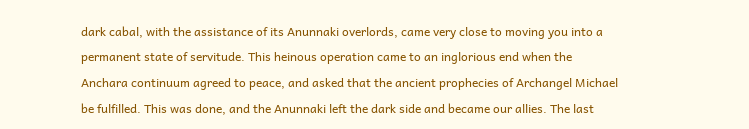dark cabal, with the assistance of its Anunnaki overlords, came very close to moving you into a permanent state of servitude. This heinous operation came to an inglorious end when the Anchara continuum agreed to peace, and asked that the ancient prophecies of Archangel Michael be fulfilled. This was done, and the Anunnaki left the dark side and became our allies. The last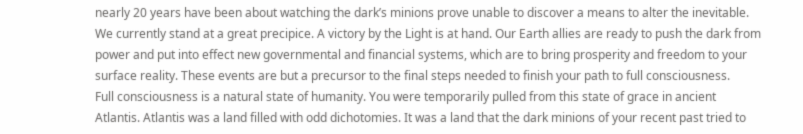nearly 20 years have been about watching the dark’s minions prove unable to discover a means to alter the inevitable. We currently stand at a great precipice. A victory by the Light is at hand. Our Earth allies are ready to push the dark from power and put into effect new governmental and financial systems, which are to bring prosperity and freedom to your surface reality. These events are but a precursor to the final steps needed to finish your path to full consciousness.
Full consciousness is a natural state of humanity. You were temporarily pulled from this state of grace in ancient Atlantis. Atlantis was a land filled with odd dichotomies. It was a land that the dark minions of your recent past tried to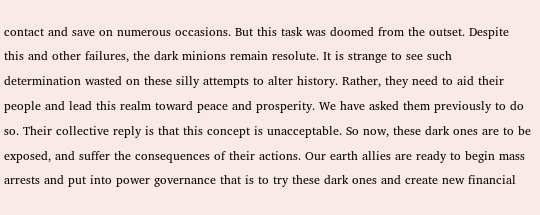contact and save on numerous occasions. But this task was doomed from the outset. Despite this and other failures, the dark minions remain resolute. It is strange to see such determination wasted on these silly attempts to alter history. Rather, they need to aid their people and lead this realm toward peace and prosperity. We have asked them previously to do so. Their collective reply is that this concept is unacceptable. So now, these dark ones are to be exposed, and suffer the consequences of their actions. Our earth allies are ready to begin mass arrests and put into power governance that is to try these dark ones and create new financial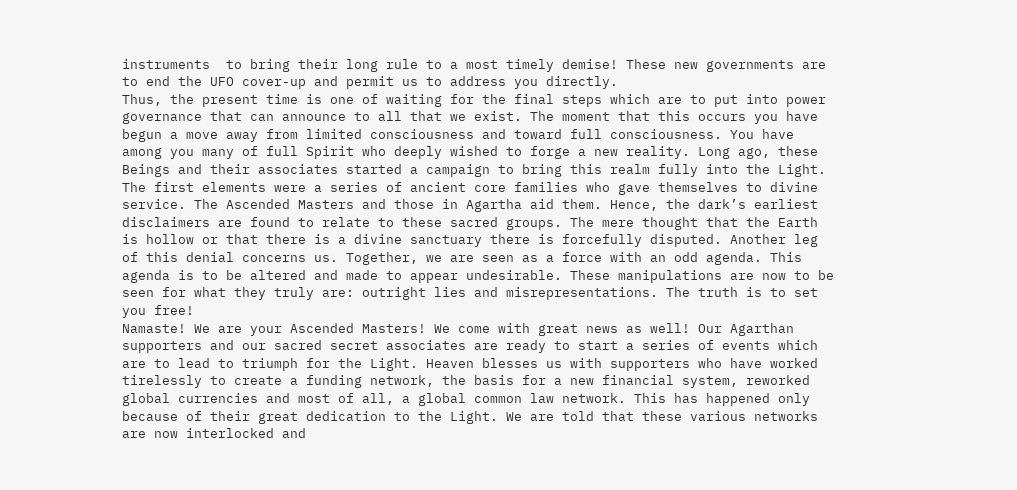instruments  to bring their long rule to a most timely demise! These new governments are to end the UFO cover-up and permit us to address you directly.
Thus, the present time is one of waiting for the final steps which are to put into power governance that can announce to all that we exist. The moment that this occurs you have begun a move away from limited consciousness and toward full consciousness. You have among you many of full Spirit who deeply wished to forge a new reality. Long ago, these Beings and their associates started a campaign to bring this realm fully into the Light. The first elements were a series of ancient core families who gave themselves to divine service. The Ascended Masters and those in Agartha aid them. Hence, the dark’s earliest disclaimers are found to relate to these sacred groups. The mere thought that the Earth is hollow or that there is a divine sanctuary there is forcefully disputed. Another leg of this denial concerns us. Together, we are seen as a force with an odd agenda. This agenda is to be altered and made to appear undesirable. These manipulations are now to be seen for what they truly are: outright lies and misrepresentations. The truth is to set you free!
Namaste! We are your Ascended Masters! We come with great news as well! Our Agarthan supporters and our sacred secret associates are ready to start a series of events which are to lead to triumph for the Light. Heaven blesses us with supporters who have worked tirelessly to create a funding network, the basis for a new financial system, reworked global currencies and most of all, a global common law network. This has happened only because of their great dedication to the Light. We are told that these various networks are now interlocked and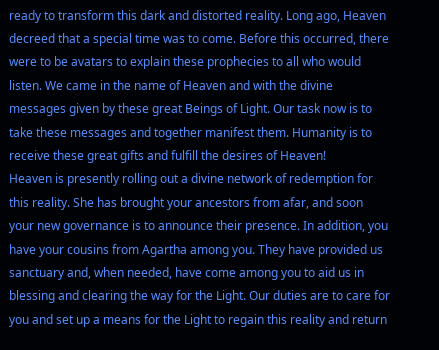ready to transform this dark and distorted reality. Long ago, Heaven decreed that a special time was to come. Before this occurred, there were to be avatars to explain these prophecies to all who would listen. We came in the name of Heaven and with the divine messages given by these great Beings of Light. Our task now is to take these messages and together manifest them. Humanity is to receive these great gifts and fulfill the desires of Heaven!
Heaven is presently rolling out a divine network of redemption for this reality. She has brought your ancestors from afar, and soon your new governance is to announce their presence. In addition, you have your cousins from Agartha among you. They have provided us sanctuary and, when needed, have come among you to aid us in blessing and clearing the way for the Light. Our duties are to care for you and set up a means for the Light to regain this reality and return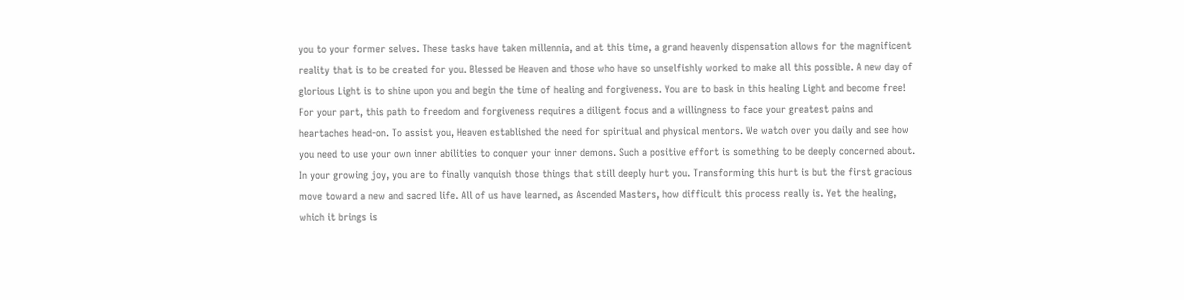you to your former selves. These tasks have taken millennia, and at this time, a grand heavenly dispensation allows for the magnificent reality that is to be created for you. Blessed be Heaven and those who have so unselfishly worked to make all this possible. A new day of glorious Light is to shine upon you and begin the time of healing and forgiveness. You are to bask in this healing Light and become free!
For your part, this path to freedom and forgiveness requires a diligent focus and a willingness to face your greatest pains and heartaches head-on. To assist you, Heaven established the need for spiritual and physical mentors. We watch over you daily and see how you need to use your own inner abilities to conquer your inner demons. Such a positive effort is something to be deeply concerned about. In your growing joy, you are to finally vanquish those things that still deeply hurt you. Transforming this hurt is but the first gracious move toward a new and sacred life. All of us have learned, as Ascended Masters, how difficult this process really is. Yet the healing, which it brings is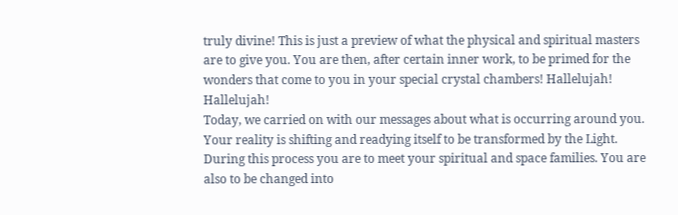truly divine! This is just a preview of what the physical and spiritual masters are to give you. You are then, after certain inner work, to be primed for the wonders that come to you in your special crystal chambers! Hallelujah! Hallelujah!
Today, we carried on with our messages about what is occurring around you. Your reality is shifting and readying itself to be transformed by the Light. During this process you are to meet your spiritual and space families. You are also to be changed into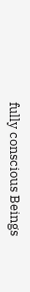fully conscious Beings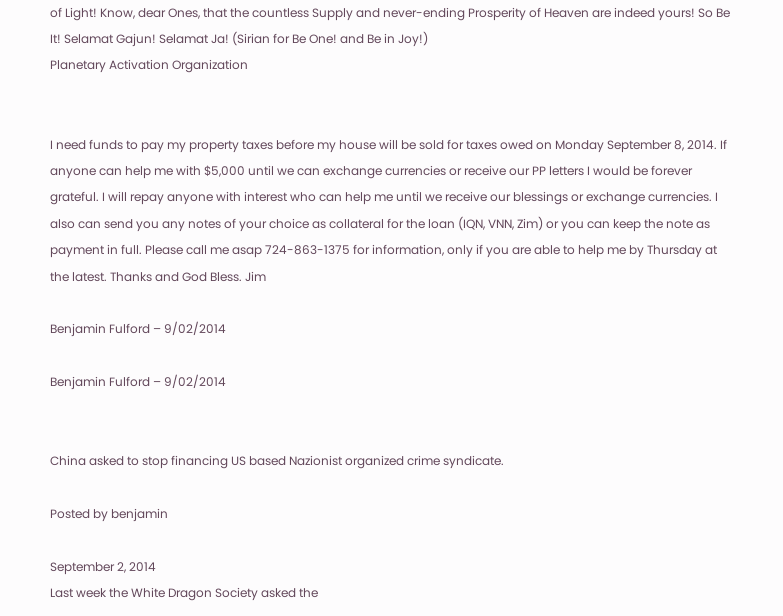of Light! Know, dear Ones, that the countless Supply and never-ending Prosperity of Heaven are indeed yours! So Be It! Selamat Gajun! Selamat Ja! (Sirian for Be One! and Be in Joy!)
Planetary Activation Organization


I need funds to pay my property taxes before my house will be sold for taxes owed on Monday September 8, 2014. If anyone can help me with $5,000 until we can exchange currencies or receive our PP letters I would be forever grateful. I will repay anyone with interest who can help me until we receive our blessings or exchange currencies. I also can send you any notes of your choice as collateral for the loan (IQN, VNN, Zim) or you can keep the note as payment in full. Please call me asap 724-863-1375 for information, only if you are able to help me by Thursday at the latest. Thanks and God Bless. Jim

Benjamin Fulford – 9/02/2014

Benjamin Fulford – 9/02/2014


China asked to stop financing US based Nazionist organized crime syndicate.

Posted by benjamin

September 2, 2014
Last week the White Dragon Society asked the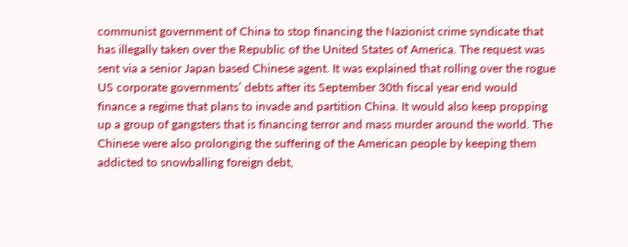communist government of China to stop financing the Nazionist crime syndicate that has illegally taken over the Republic of the United States of America. The request was sent via a senior Japan based Chinese agent. It was explained that rolling over the rogue US corporate governments’ debts after its September 30th fiscal year end would finance a regime that plans to invade and partition China. It would also keep propping up a group of gangsters that is financing terror and mass murder around the world. The Chinese were also prolonging the suffering of the American people by keeping them addicted to snowballing foreign debt,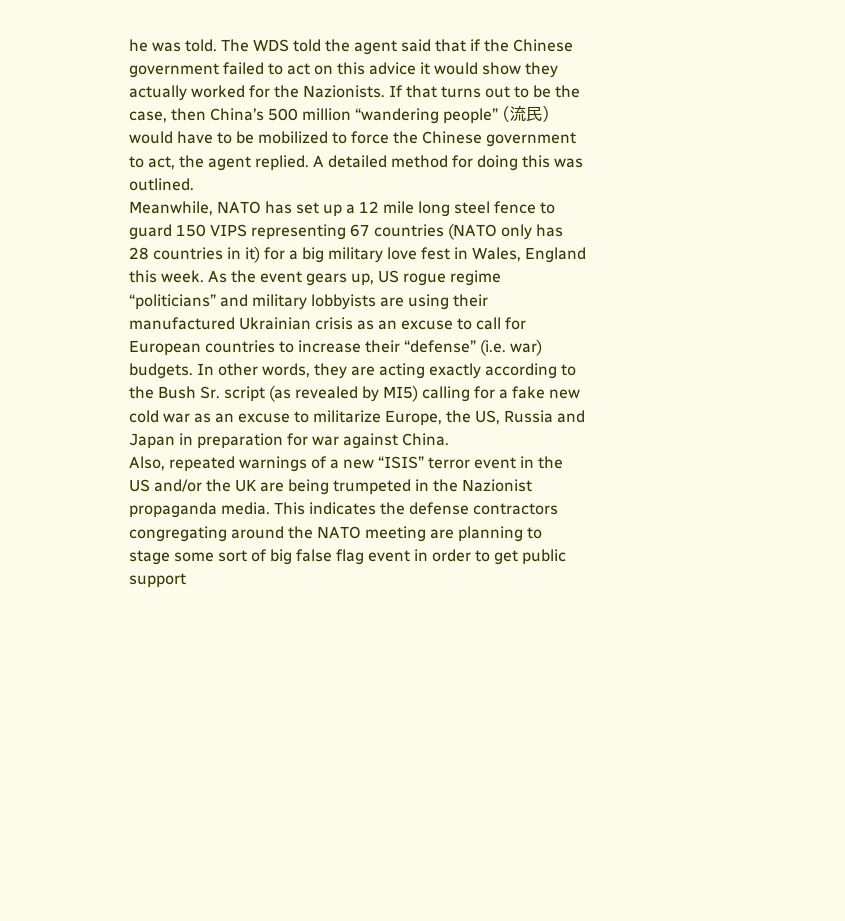he was told. The WDS told the agent said that if the Chinese government failed to act on this advice it would show they actually worked for the Nazionists. If that turns out to be the case, then China’s 500 million “wandering people” (流民) would have to be mobilized to force the Chinese government to act, the agent replied. A detailed method for doing this was outlined.
Meanwhile, NATO has set up a 12 mile long steel fence to guard 150 VIPS representing 67 countries (NATO only has 28 countries in it) for a big military love fest in Wales, England this week. As the event gears up, US rogue regime “politicians” and military lobbyists are using their manufactured Ukrainian crisis as an excuse to call for European countries to increase their “defense” (i.e. war) budgets. In other words, they are acting exactly according to the Bush Sr. script (as revealed by MI5) calling for a fake new cold war as an excuse to militarize Europe, the US, Russia and Japan in preparation for war against China.
Also, repeated warnings of a new “ISIS” terror event in the US and/or the UK are being trumpeted in the Nazionist propaganda media. This indicates the defense contractors congregating around the NATO meeting are planning to stage some sort of big false flag event in order to get public support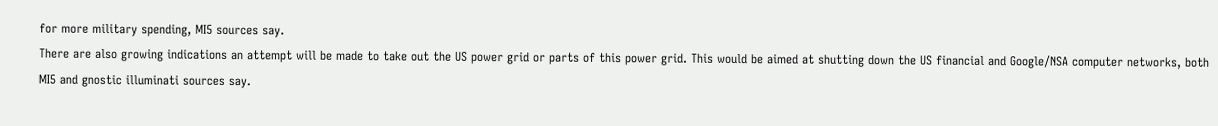for more military spending, MI5 sources say.
There are also growing indications an attempt will be made to take out the US power grid or parts of this power grid. This would be aimed at shutting down the US financial and Google/NSA computer networks, both MI5 and gnostic illuminati sources say.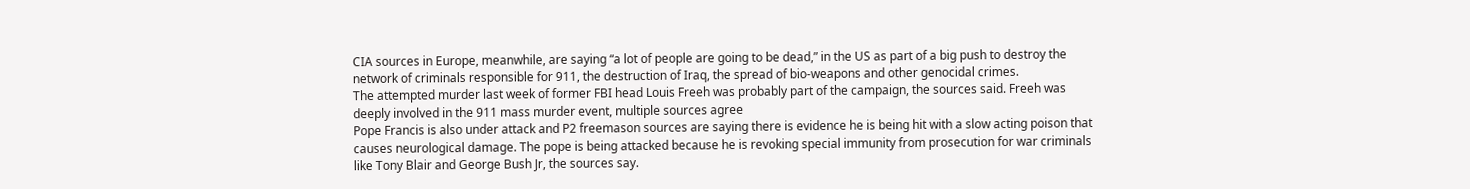CIA sources in Europe, meanwhile, are saying “a lot of people are going to be dead,” in the US as part of a big push to destroy the network of criminals responsible for 911, the destruction of Iraq, the spread of bio-weapons and other genocidal crimes.
The attempted murder last week of former FBI head Louis Freeh was probably part of the campaign, the sources said. Freeh was deeply involved in the 911 mass murder event, multiple sources agree
Pope Francis is also under attack and P2 freemason sources are saying there is evidence he is being hit with a slow acting poison that causes neurological damage. The pope is being attacked because he is revoking special immunity from prosecution for war criminals like Tony Blair and George Bush Jr, the sources say.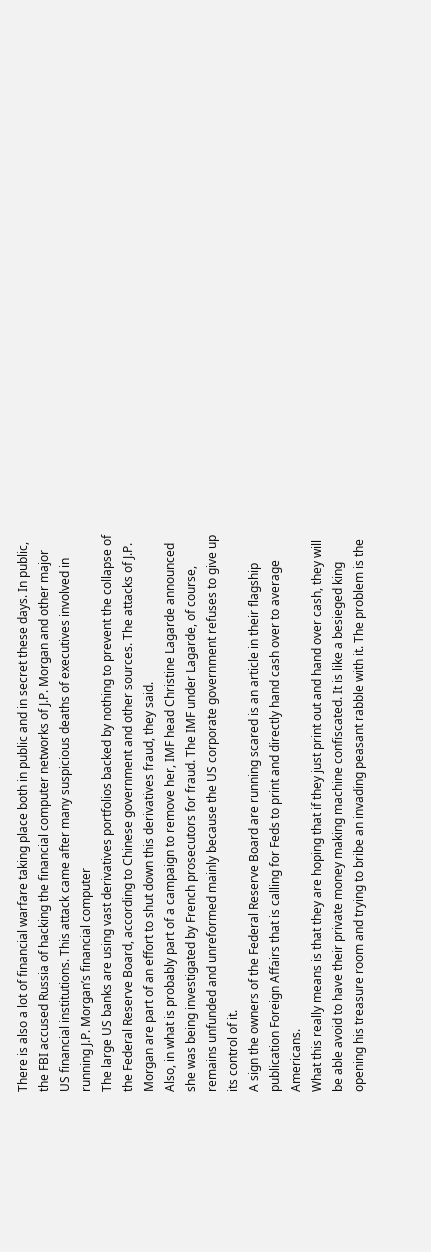There is also a lot of financial warfare taking place both in public and in secret these days. In public, the FBI accused Russia of hacking the financial computer networks of J.P. Morgan and other major US financial institutions. This attack came after many suspicious deaths of executives involved in running J.P. Morgan’s financial computer
The large US banks are using vast derivatives portfolios backed by nothing to prevent the collapse of the Federal Reserve Board, according to Chinese government and other sources. The attacks of J.P. Morgan are part of an effort to shut down this derivatives fraud, they said.
Also, in what is probably part of a campaign to remove her, IMF head Christine Lagarde announced she was being investigated by French prosecutors for fraud. The IMF under Lagarde, of course, remains unfunded and unreformed mainly because the US corporate government refuses to give up its control of it.
A sign the owners of the Federal Reserve Board are running scared is an article in their flagship publication Foreign Affairs that is calling for Feds to print and directly hand cash over to average Americans.
What this really means is that they are hoping that if they just print out and hand over cash, they will be able avoid to have their private money making machine confiscated. It is like a besieged king opening his treasure room and trying to bribe an invading peasant rabble with it. The problem is the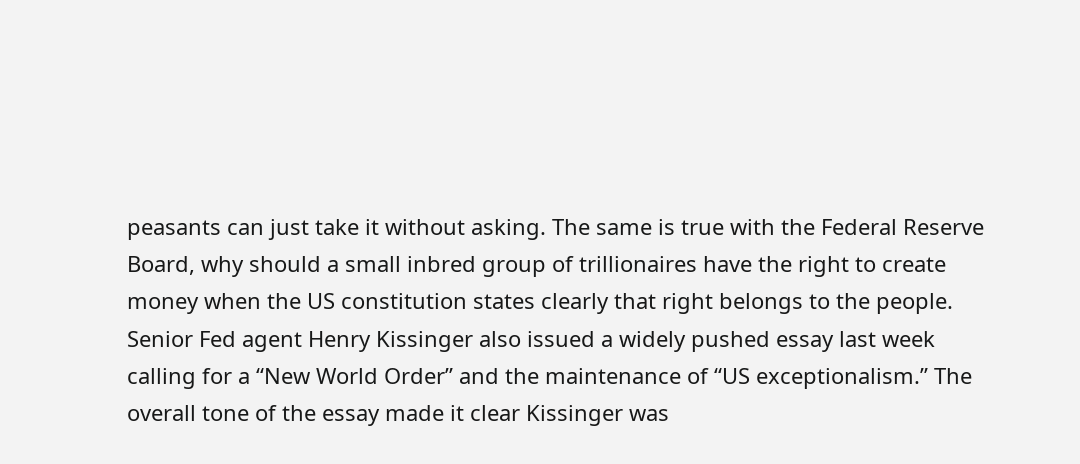peasants can just take it without asking. The same is true with the Federal Reserve Board, why should a small inbred group of trillionaires have the right to create money when the US constitution states clearly that right belongs to the people.
Senior Fed agent Henry Kissinger also issued a widely pushed essay last week calling for a “New World Order” and the maintenance of “US exceptionalism.” The overall tone of the essay made it clear Kissinger was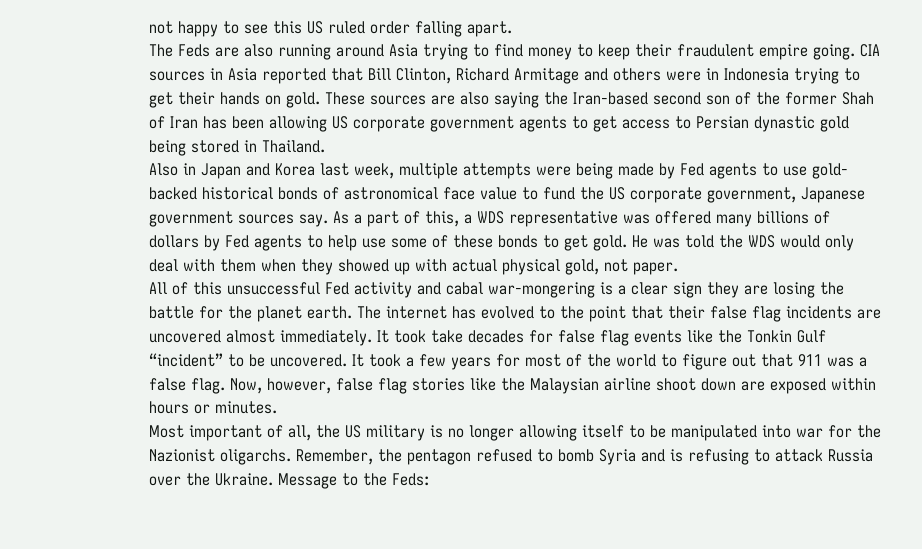not happy to see this US ruled order falling apart.
The Feds are also running around Asia trying to find money to keep their fraudulent empire going. CIA sources in Asia reported that Bill Clinton, Richard Armitage and others were in Indonesia trying to get their hands on gold. These sources are also saying the Iran-based second son of the former Shah of Iran has been allowing US corporate government agents to get access to Persian dynastic gold being stored in Thailand.
Also in Japan and Korea last week, multiple attempts were being made by Fed agents to use gold-backed historical bonds of astronomical face value to fund the US corporate government, Japanese government sources say. As a part of this, a WDS representative was offered many billions of dollars by Fed agents to help use some of these bonds to get gold. He was told the WDS would only deal with them when they showed up with actual physical gold, not paper.
All of this unsuccessful Fed activity and cabal war-mongering is a clear sign they are losing the battle for the planet earth. The internet has evolved to the point that their false flag incidents are uncovered almost immediately. It took take decades for false flag events like the Tonkin Gulf “incident” to be uncovered. It took a few years for most of the world to figure out that 911 was a false flag. Now, however, false flag stories like the Malaysian airline shoot down are exposed within hours or minutes.
Most important of all, the US military is no longer allowing itself to be manipulated into war for the Nazionist oligarchs. Remember, the pentagon refused to bomb Syria and is refusing to attack Russia over the Ukraine. Message to the Feds: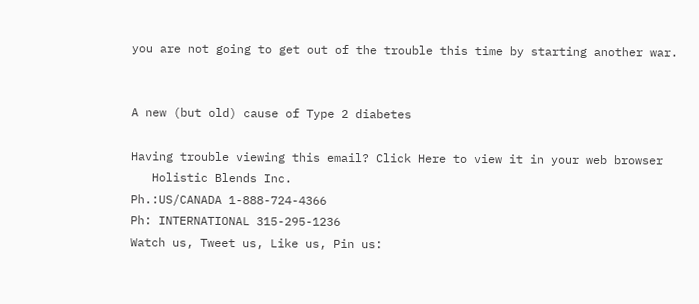you are not going to get out of the trouble this time by starting another war.


A new (but old) cause of Type 2 diabetes

Having trouble viewing this email? Click Here to view it in your web browser
   Holistic Blends Inc.
Ph.:US/CANADA 1-888-724-4366
Ph: INTERNATIONAL 315-295-1236
Watch us, Tweet us, Like us, Pin us: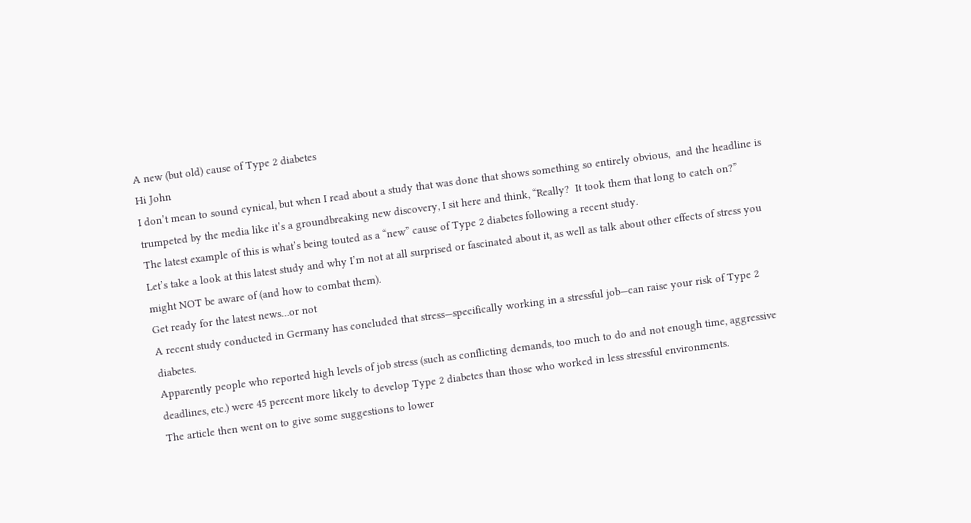A new (but old) cause of Type 2 diabetes
Hi John
I don’t mean to sound cynical, but when I read about a study that was done that shows something so entirely obvious,  and the headline is trumpeted by the media like it’s a groundbreaking new discovery, I sit here and think, “Really?  It took them that long to catch on?”
The latest example of this is what’s being touted as a “new” cause of Type 2 diabetes following a recent study.
Let’s take a look at this latest study and why I’m not at all surprised or fascinated about it, as well as talk about other effects of stress you might NOT be aware of (and how to combat them).
Get ready for the latest news…or not
A recent study conducted in Germany has concluded that stress—specifically working in a stressful job—can raise your risk of Type 2 diabetes.
Apparently people who reported high levels of job stress (such as conflicting demands, too much to do and not enough time, aggressive deadlines, etc.) were 45 percent more likely to develop Type 2 diabetes than those who worked in less stressful environments.
The article then went on to give some suggestions to lower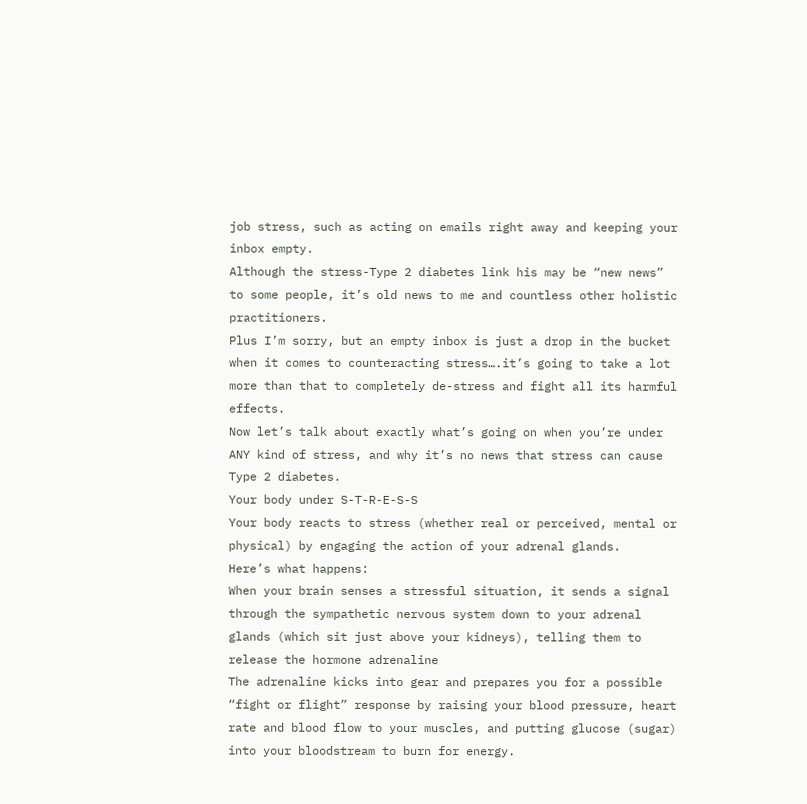job stress, such as acting on emails right away and keeping your inbox empty.
Although the stress-Type 2 diabetes link his may be “new news” to some people, it’s old news to me and countless other holistic practitioners.
Plus I’m sorry, but an empty inbox is just a drop in the bucket when it comes to counteracting stress….it’s going to take a lot more than that to completely de-stress and fight all its harmful effects.
Now let’s talk about exactly what’s going on when you’re under ANY kind of stress, and why it’s no news that stress can cause Type 2 diabetes.
Your body under S-T-R-E-S-S
Your body reacts to stress (whether real or perceived, mental or physical) by engaging the action of your adrenal glands.
Here’s what happens:
When your brain senses a stressful situation, it sends a signal through the sympathetic nervous system down to your adrenal glands (which sit just above your kidneys), telling them to release the hormone adrenaline
The adrenaline kicks into gear and prepares you for a possible “fight or flight” response by raising your blood pressure, heart rate and blood flow to your muscles, and putting glucose (sugar) into your bloodstream to burn for energy.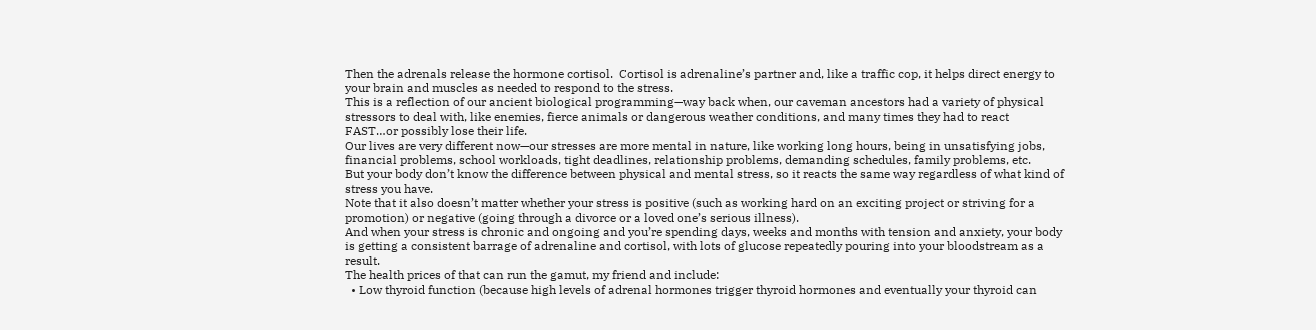Then the adrenals release the hormone cortisol.  Cortisol is adrenaline’s partner and, like a traffic cop, it helps direct energy to your brain and muscles as needed to respond to the stress.
This is a reflection of our ancient biological programming—way back when, our caveman ancestors had a variety of physical stressors to deal with, like enemies, fierce animals or dangerous weather conditions, and many times they had to react FAST…or possibly lose their life.
Our lives are very different now—our stresses are more mental in nature, like working long hours, being in unsatisfying jobs, financial problems, school workloads, tight deadlines, relationship problems, demanding schedules, family problems, etc.
But your body don’t know the difference between physical and mental stress, so it reacts the same way regardless of what kind of stress you have.
Note that it also doesn’t matter whether your stress is positive (such as working hard on an exciting project or striving for a promotion) or negative (going through a divorce or a loved one’s serious illness).
And when your stress is chronic and ongoing and you’re spending days, weeks and months with tension and anxiety, your body is getting a consistent barrage of adrenaline and cortisol, with lots of glucose repeatedly pouring into your bloodstream as a result.
The health prices of that can run the gamut, my friend and include:
  • Low thyroid function (because high levels of adrenal hormones trigger thyroid hormones and eventually your thyroid can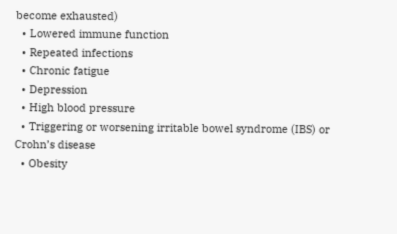become exhausted)
  • Lowered immune function
  • Repeated infections
  • Chronic fatigue
  • Depression
  • High blood pressure
  • Triggering or worsening irritable bowel syndrome (IBS) or Crohn’s disease
  • Obesity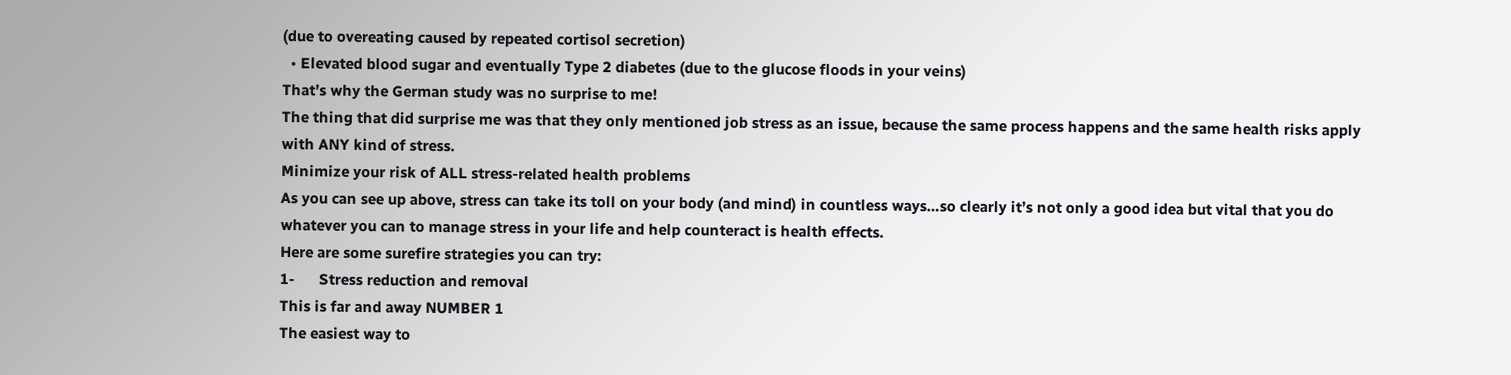(due to overeating caused by repeated cortisol secretion)
  • Elevated blood sugar and eventually Type 2 diabetes (due to the glucose floods in your veins)
That’s why the German study was no surprise to me!
The thing that did surprise me was that they only mentioned job stress as an issue, because the same process happens and the same health risks apply with ANY kind of stress.
Minimize your risk of ALL stress-related health problems
As you can see up above, stress can take its toll on your body (and mind) in countless ways…so clearly it’s not only a good idea but vital that you do whatever you can to manage stress in your life and help counteract is health effects.
Here are some surefire strategies you can try:
1-      Stress reduction and removal
This is far and away NUMBER 1
The easiest way to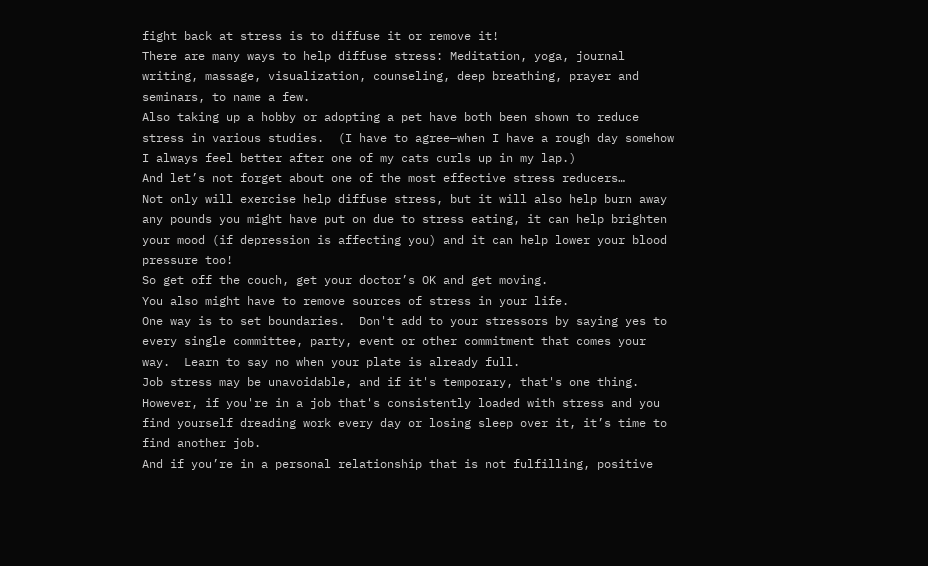fight back at stress is to diffuse it or remove it!
There are many ways to help diffuse stress: Meditation, yoga, journal writing, massage, visualization, counseling, deep breathing, prayer and seminars, to name a few.
Also taking up a hobby or adopting a pet have both been shown to reduce stress in various studies.  (I have to agree—when I have a rough day somehow I always feel better after one of my cats curls up in my lap.)
And let’s not forget about one of the most effective stress reducers…
Not only will exercise help diffuse stress, but it will also help burn away any pounds you might have put on due to stress eating, it can help brighten your mood (if depression is affecting you) and it can help lower your blood pressure too!
So get off the couch, get your doctor’s OK and get moving.
You also might have to remove sources of stress in your life.
One way is to set boundaries.  Don't add to your stressors by saying yes to every single committee, party, event or other commitment that comes your way.  Learn to say no when your plate is already full.
Job stress may be unavoidable, and if it's temporary, that's one thing.  However, if you're in a job that's consistently loaded with stress and you find yourself dreading work every day or losing sleep over it, it’s time to find another job.
And if you’re in a personal relationship that is not fulfilling, positive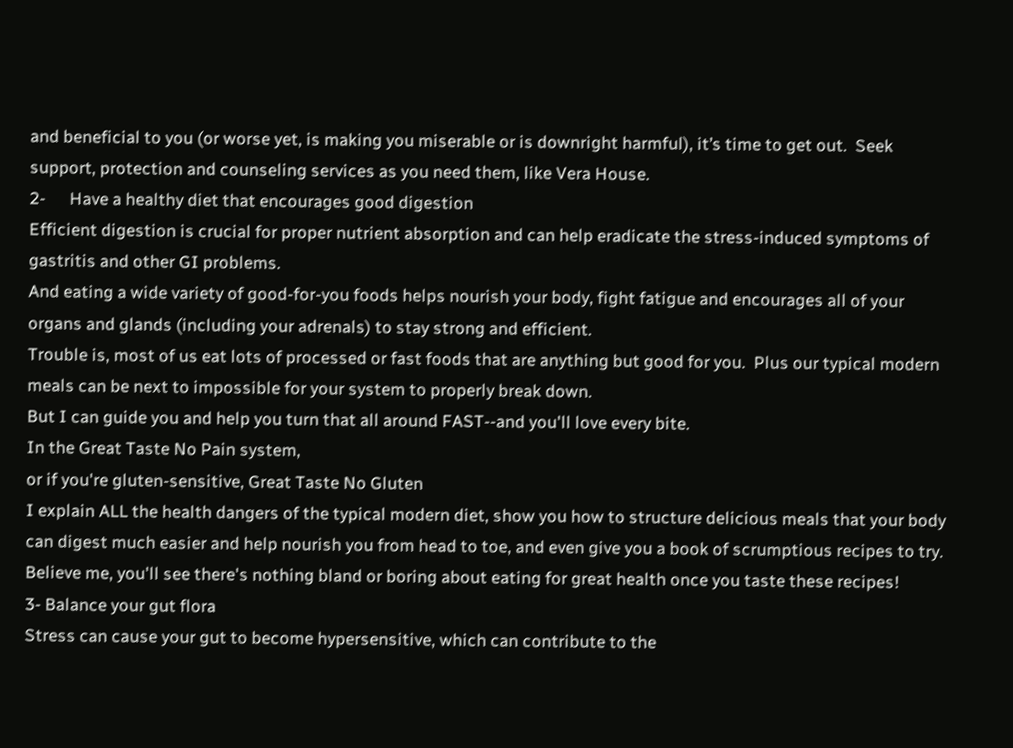and beneficial to you (or worse yet, is making you miserable or is downright harmful), it’s time to get out.  Seek support, protection and counseling services as you need them, like Vera House.
2-      Have a healthy diet that encourages good digestion
Efficient digestion is crucial for proper nutrient absorption and can help eradicate the stress-induced symptoms of gastritis and other GI problems.
And eating a wide variety of good-for-you foods helps nourish your body, fight fatigue and encourages all of your organs and glands (including your adrenals) to stay strong and efficient.
Trouble is, most of us eat lots of processed or fast foods that are anything but good for you.  Plus our typical modern meals can be next to impossible for your system to properly break down.
But I can guide you and help you turn that all around FAST--and you'll love every bite.
In the Great Taste No Pain system,
or if you're gluten-sensitive, Great Taste No Gluten
I explain ALL the health dangers of the typical modern diet, show you how to structure delicious meals that your body can digest much easier and help nourish you from head to toe, and even give you a book of scrumptious recipes to try.
Believe me, you'll see there's nothing bland or boring about eating for great health once you taste these recipes!
3- Balance your gut flora
Stress can cause your gut to become hypersensitive, which can contribute to the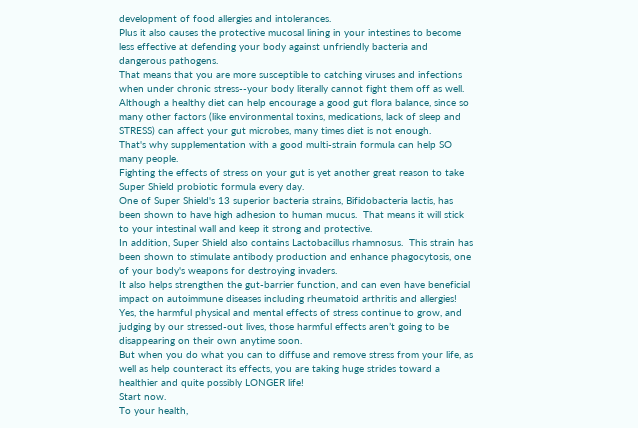development of food allergies and intolerances.
Plus it also causes the protective mucosal lining in your intestines to become less effective at defending your body against unfriendly bacteria and dangerous pathogens.
That means that you are more susceptible to catching viruses and infections when under chronic stress--your body literally cannot fight them off as well.
Although a healthy diet can help encourage a good gut flora balance, since so many other factors (like environmental toxins, medications, lack of sleep and STRESS) can affect your gut microbes, many times diet is not enough.
That's why supplementation with a good multi-strain formula can help SO many people.
Fighting the effects of stress on your gut is yet another great reason to take Super Shield probiotic formula every day.
One of Super Shield's 13 superior bacteria strains, Bifidobacteria lactis, has been shown to have high adhesion to human mucus.  That means it will stick to your intestinal wall and keep it strong and protective.
In addition, Super Shield also contains Lactobacillus rhamnosus.  This strain has been shown to stimulate antibody production and enhance phagocytosis, one of your body's weapons for destroying invaders.
It also helps strengthen the gut-barrier function, and can even have beneficial impact on autoimmune diseases including rheumatoid arthritis and allergies!
Yes, the harmful physical and mental effects of stress continue to grow, and judging by our stressed-out lives, those harmful effects aren’t going to be disappearing on their own anytime soon.
But when you do what you can to diffuse and remove stress from your life, as well as help counteract its effects, you are taking huge strides toward a healthier and quite possibly LONGER life!
Start now.
To your health,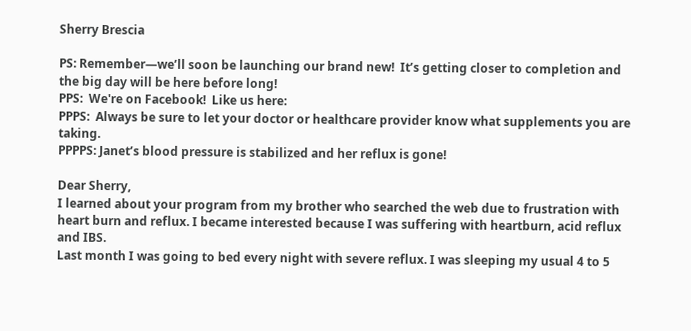Sherry Brescia

PS: Remember—we’ll soon be launching our brand new!  It’s getting closer to completion and the big day will be here before long!
PPS:  We're on Facebook!  Like us here:
PPPS:  Always be sure to let your doctor or healthcare provider know what supplements you are taking.
PPPPS: Janet’s blood pressure is stabilized and her reflux is gone!

Dear Sherry,
I learned about your program from my brother who searched the web due to frustration with heart burn and reflux. I became interested because I was suffering with heartburn, acid reflux and IBS.
Last month I was going to bed every night with severe reflux. I was sleeping my usual 4 to 5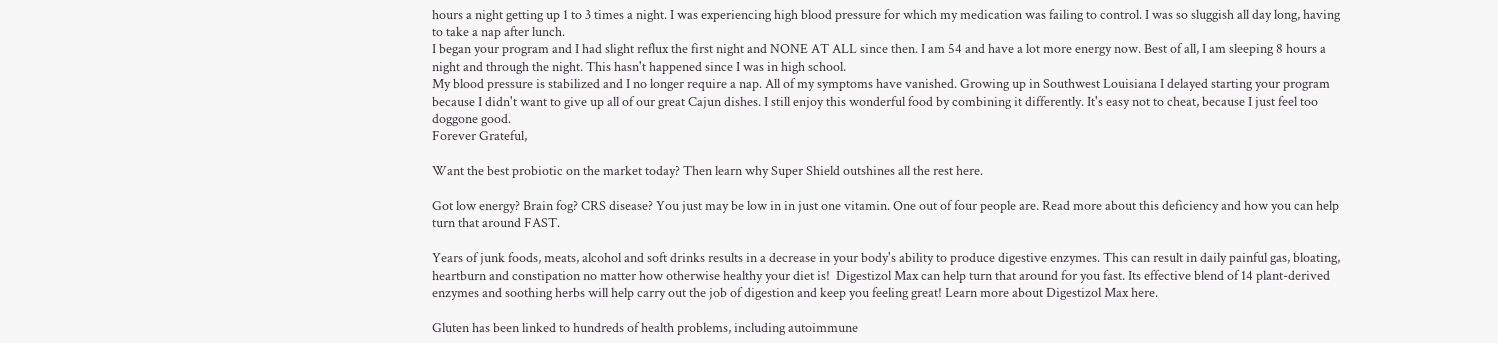hours a night getting up 1 to 3 times a night. I was experiencing high blood pressure for which my medication was failing to control. I was so sluggish all day long, having to take a nap after lunch.
I began your program and I had slight reflux the first night and NONE AT ALL since then. I am 54 and have a lot more energy now. Best of all, I am sleeping 8 hours a night and through the night. This hasn't happened since I was in high school.
My blood pressure is stabilized and I no longer require a nap. All of my symptoms have vanished. Growing up in Southwest Louisiana I delayed starting your program because I didn't want to give up all of our great Cajun dishes. I still enjoy this wonderful food by combining it differently. It's easy not to cheat, because I just feel too doggone good.
Forever Grateful,

Want the best probiotic on the market today? Then learn why Super Shield outshines all the rest here.

Got low energy? Brain fog? CRS disease? You just may be low in in just one vitamin. One out of four people are. Read more about this deficiency and how you can help turn that around FAST.

Years of junk foods, meats, alcohol and soft drinks results in a decrease in your body's ability to produce digestive enzymes. This can result in daily painful gas, bloating, heartburn and constipation no matter how otherwise healthy your diet is!  Digestizol Max can help turn that around for you fast. Its effective blend of 14 plant-derived enzymes and soothing herbs will help carry out the job of digestion and keep you feeling great! Learn more about Digestizol Max here.

Gluten has been linked to hundreds of health problems, including autoimmune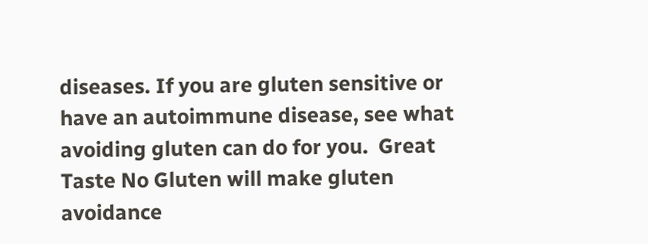diseases. If you are gluten sensitive or have an autoimmune disease, see what avoiding gluten can do for you.  Great Taste No Gluten will make gluten avoidance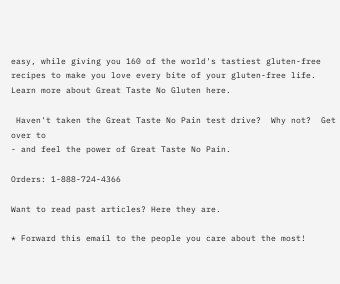easy, while giving you 160 of the world's tastiest gluten-free recipes to make you love every bite of your gluten-free life.  Learn more about Great Taste No Gluten here.

 Haven't taken the Great Taste No Pain test drive?  Why not?  Get over to
- and feel the power of Great Taste No Pain.

Orders: 1-888-724-4366

Want to read past articles? Here they are.

* Forward this email to the people you care about the most!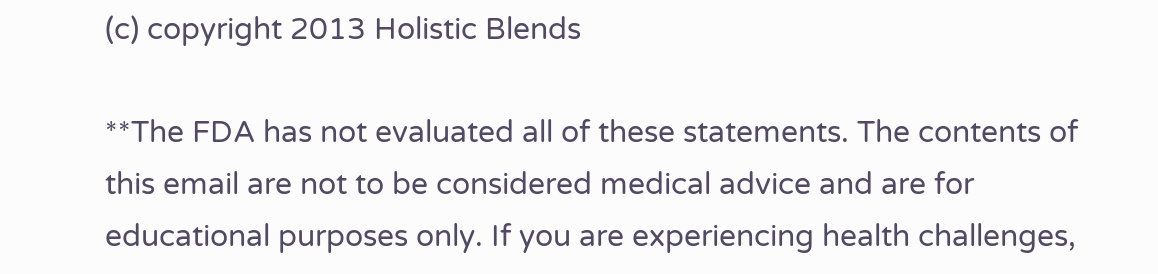(c) copyright 2013 Holistic Blends

**The FDA has not evaluated all of these statements. The contents of this email are not to be considered medical advice and are for educational purposes only. If you are experiencing health challenges,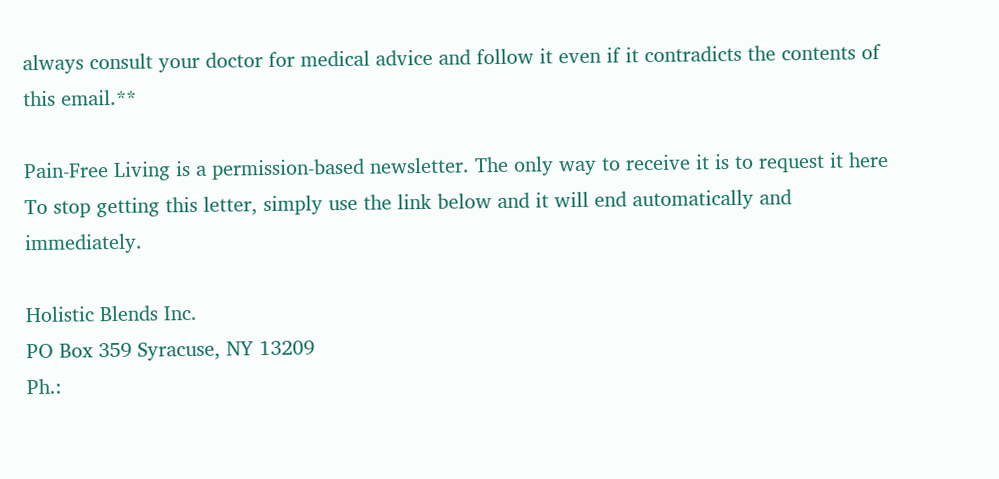always consult your doctor for medical advice and follow it even if it contradicts the contents of this email.**

Pain-Free Living is a permission-based newsletter. The only way to receive it is to request it here  To stop getting this letter, simply use the link below and it will end automatically and immediately.

Holistic Blends Inc.
PO Box 359 Syracuse, NY 13209
Ph.: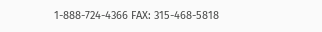1-888-724-4366 FAX: 315-468-5818